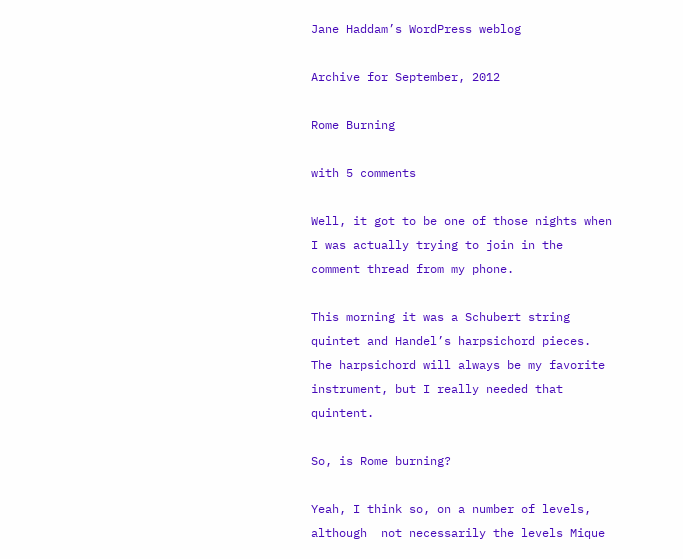Jane Haddam’s WordPress weblog

Archive for September, 2012

Rome Burning

with 5 comments

Well, it got to be one of those nights when I was actually trying to join in the comment thread from my phone.

This morning it was a Schubert string quintet and Handel’s harpsichord pieces.  The harpsichord will always be my favorite instrument, but I really needed that quintent.

So, is Rome burning?

Yeah, I think so, on a number of levels, although  not necessarily the levels Mique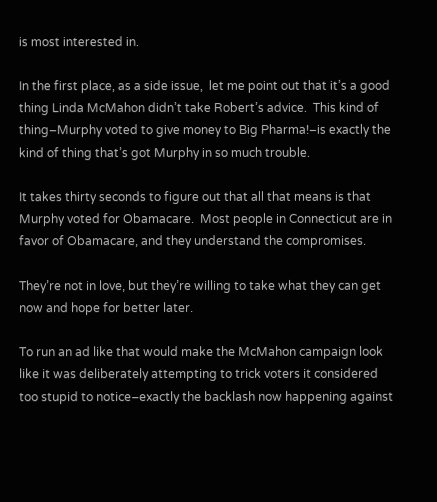is most interested in.

In the first place, as a side issue,  let me point out that it’s a good thing Linda McMahon didn’t take Robert’s advice.  This kind of thing–Murphy voted to give money to Big Pharma!–is exactly the kind of thing that’s got Murphy in so much trouble.

It takes thirty seconds to figure out that all that means is that Murphy voted for Obamacare.  Most people in Connecticut are in favor of Obamacare, and they understand the compromises.

They’re not in love, but they’re willing to take what they can get now and hope for better later.

To run an ad like that would make the McMahon campaign look like it was deliberately attempting to trick voters it considered too stupid to notice–exactly the backlash now happening against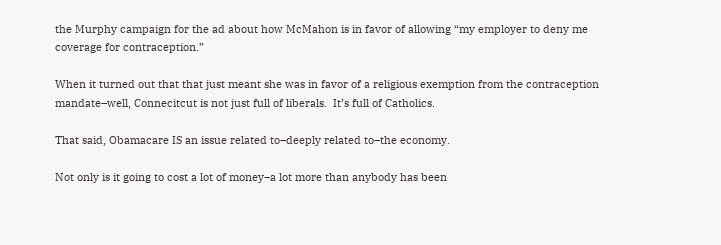the Murphy campaign for the ad about how McMahon is in favor of allowing “my employer to deny me coverage for contraception.”

When it turned out that that just meant she was in favor of a religious exemption from the contraception mandate–well, Connecitcut is not just full of liberals.  It’s full of Catholics.

That said, Obamacare IS an issue related to–deeply related to–the economy.

Not only is it going to cost a lot of money–a lot more than anybody has been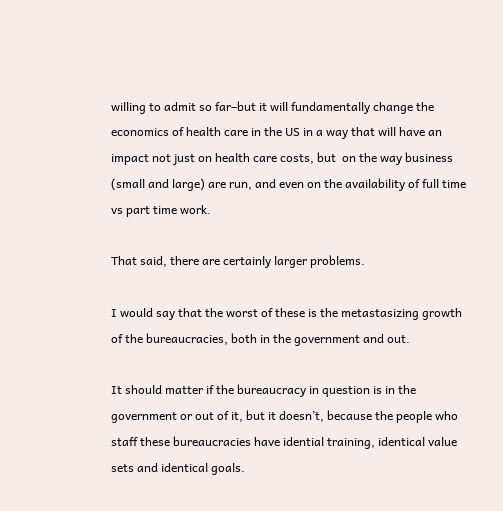willing to admit so far–but it will fundamentally change the economics of health care in the US in a way that will have an impact not just on health care costs, but  on the way business (small and large) are run, and even on the availability of full time vs part time work.

That said, there are certainly larger problems.

I would say that the worst of these is the metastasizing growth of the bureaucracies, both in the government and out.

It should matter if the bureaucracy in question is in the government or out of it, but it doesn’t, because the people who staff these bureaucracies have idential training, identical value sets and identical goals.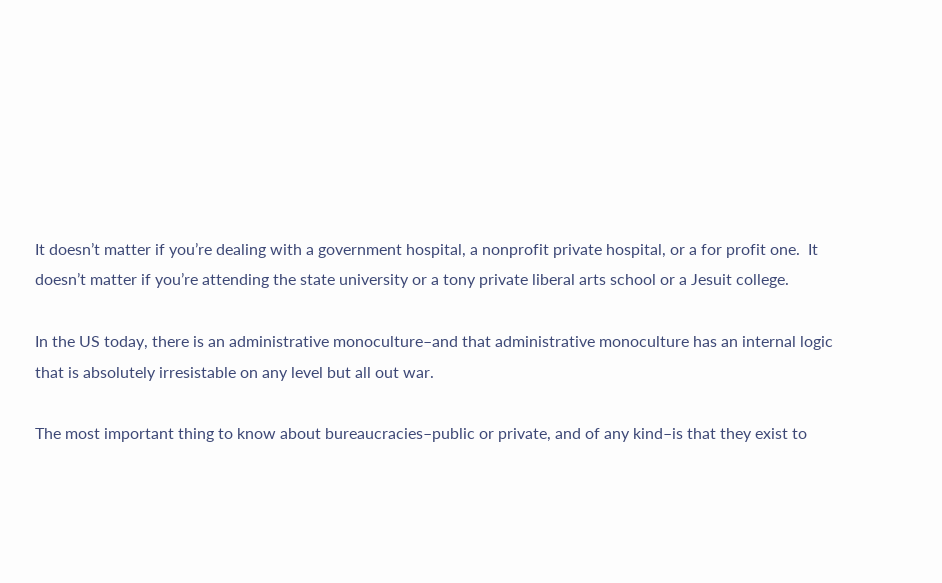It doesn’t matter if you’re dealing with a government hospital, a nonprofit private hospital, or a for profit one.  It doesn’t matter if you’re attending the state university or a tony private liberal arts school or a Jesuit college.

In the US today, there is an administrative monoculture–and that administrative monoculture has an internal logic that is absolutely irresistable on any level but all out war.

The most important thing to know about bureaucracies–public or private, and of any kind–is that they exist to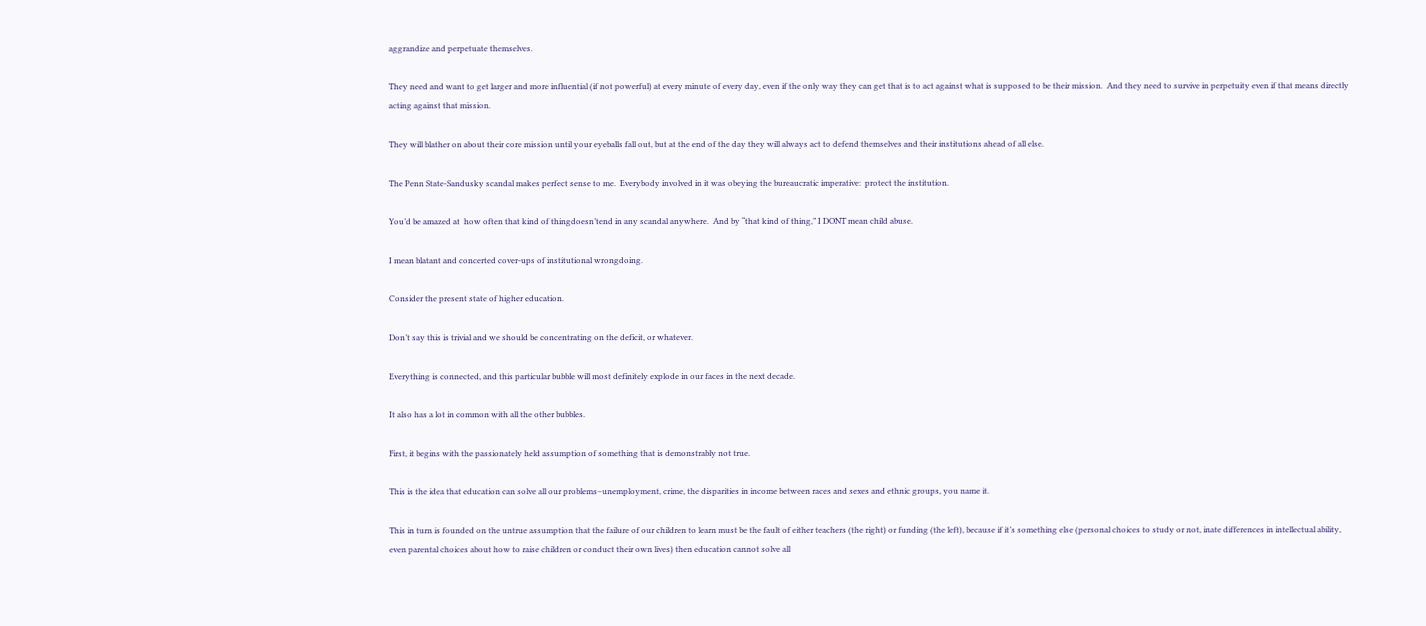aggrandize and perpetuate themselves.

They need and want to get larger and more influential (if not powerful) at every minute of every day, even if the only way they can get that is to act against what is supposed to be their mission.  And they need to survive in perpetuity even if that means directly acting against that mission.

They will blather on about their core mission until your eyeballs fall out, but at the end of the day they will always act to defend themselves and their institutions ahead of all else.

The Penn State-Sandusky scandal makes perfect sense to me.  Everybody involved in it was obeying the bureaucratic imperative:  protect the institution.

You’d be amazed at  how often that kind of thingdoesn’tend in any scandal anywhere.  And by “that kind of thing,” I DONT mean child abuse.

I mean blatant and concerted cover-ups of institutional wrongdoing.

Consider the present state of higher education.

Don’t say this is trivial and we should be concentrating on the deficit, or whatever.

Everything is connected, and this particular bubble will most definitely explode in our faces in the next decade.

It also has a lot in common with all the other bubbles.

First, it begins with the passionately held assumption of something that is demonstrably not true.

This is the idea that education can solve all our problems–unemployment, crime, the disparities in income between races and sexes and ethnic groups, you name it.

This in turn is founded on the untrue assumption that the failure of our children to learn must be the fault of either teachers (the right) or funding (the left), because if it’s something else (personal choices to study or not, inate differences in intellectual ability, even parental choices about how to raise children or conduct their own lives) then education cannot solve all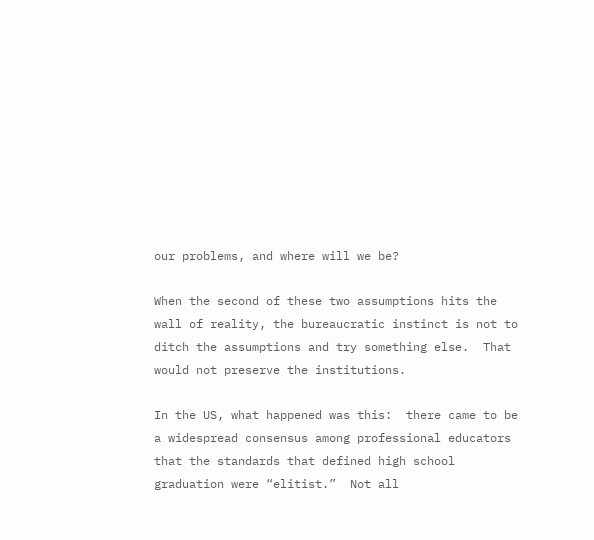our problems, and where will we be?

When the second of these two assumptions hits the wall of reality, the bureaucratic instinct is not to ditch the assumptions and try something else.  That would not preserve the institutions.

In the US, what happened was this:  there came to be a widespread consensus among professional educators that the standards that defined high school graduation were “elitist.”  Not all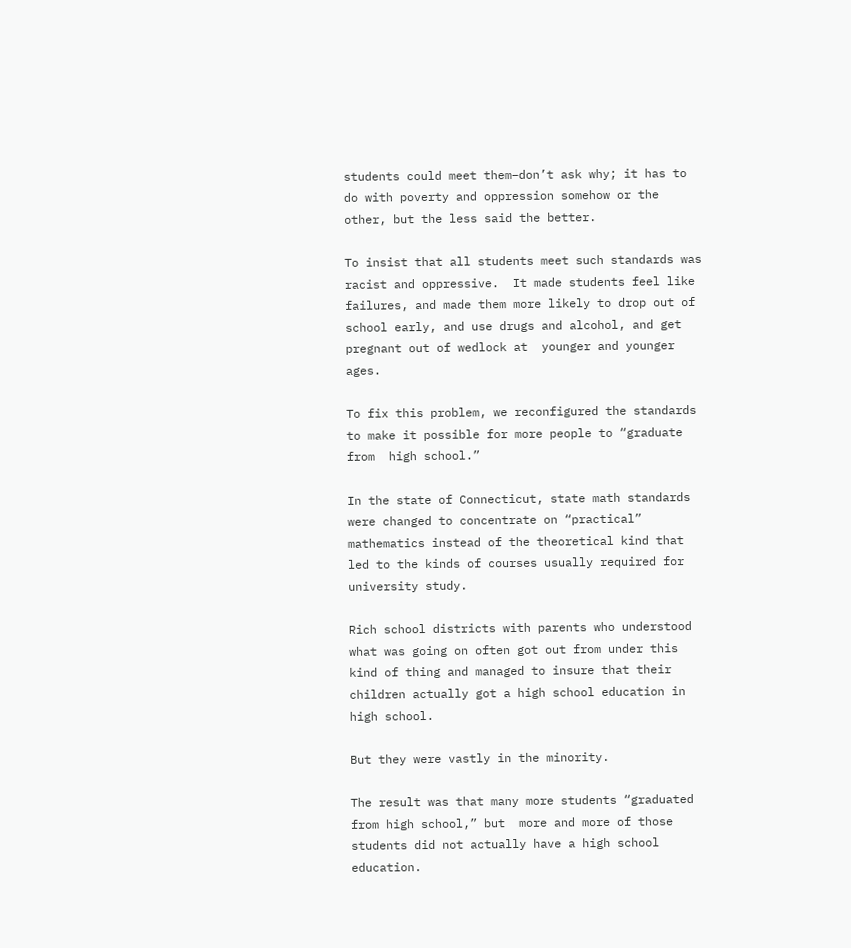students could meet them–don’t ask why; it has to do with poverty and oppression somehow or the other, but the less said the better.

To insist that all students meet such standards was racist and oppressive.  It made students feel like failures, and made them more likely to drop out of school early, and use drugs and alcohol, and get pregnant out of wedlock at  younger and younger ages.

To fix this problem, we reconfigured the standards to make it possible for more people to “graduate from  high school.”

In the state of Connecticut, state math standards were changed to concentrate on “practical” mathematics instead of the theoretical kind that led to the kinds of courses usually required for university study.

Rich school districts with parents who understood what was going on often got out from under this kind of thing and managed to insure that their children actually got a high school education in high school.

But they were vastly in the minority.

The result was that many more students “graduated from high school,” but  more and more of those students did not actually have a high school education.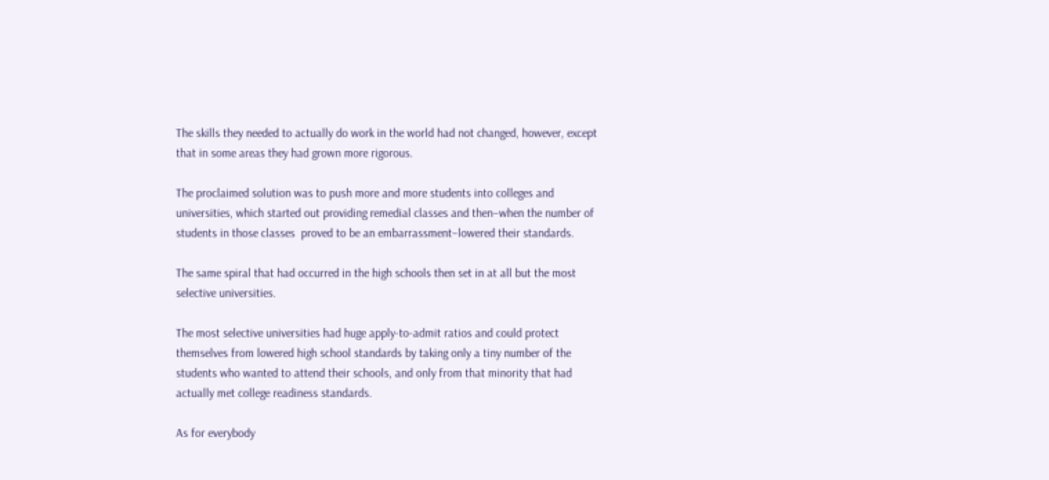The skills they needed to actually do work in the world had not changed, however, except that in some areas they had grown more rigorous.

The proclaimed solution was to push more and more students into colleges and universities, which started out providing remedial classes and then–when the number of students in those classes  proved to be an embarrassment–lowered their standards.

The same spiral that had occurred in the high schools then set in at all but the most selective universities.

The most selective universities had huge apply-to-admit ratios and could protect themselves from lowered high school standards by taking only a tiny number of the students who wanted to attend their schools, and only from that minority that had actually met college readiness standards.

As for everybody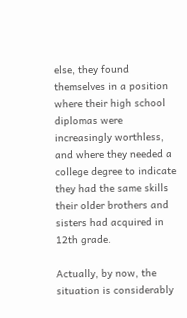else, they found themselves in a position where their high school diplomas were increasingly worthless, and where they needed a college degree to indicate they had the same skills their older brothers and sisters had acquired in 12th grade.

Actually, by now, the situation is considerably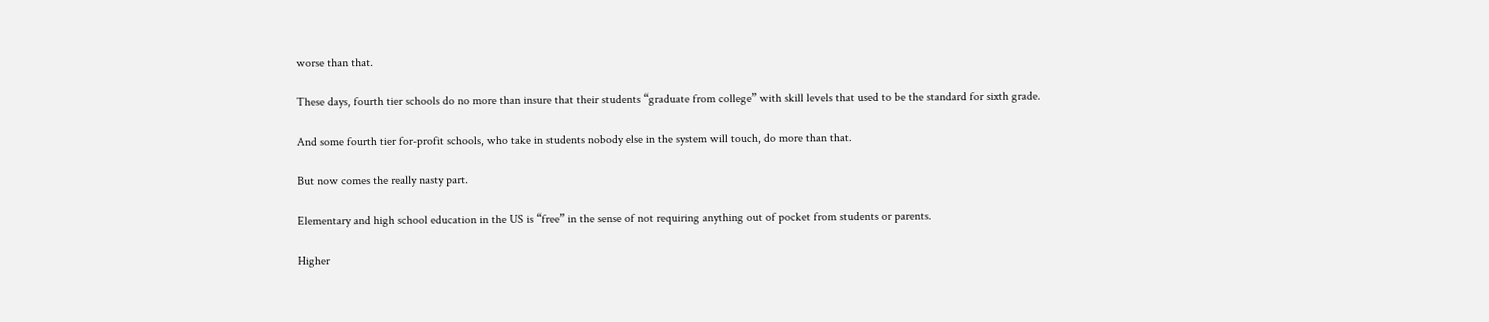worse than that.

These days, fourth tier schools do no more than insure that their students “graduate from college” with skill levels that used to be the standard for sixth grade.

And some fourth tier for-profit schools, who take in students nobody else in the system will touch, do more than that.

But now comes the really nasty part.

Elementary and high school education in the US is “free” in the sense of not requiring anything out of pocket from students or parents.

Higher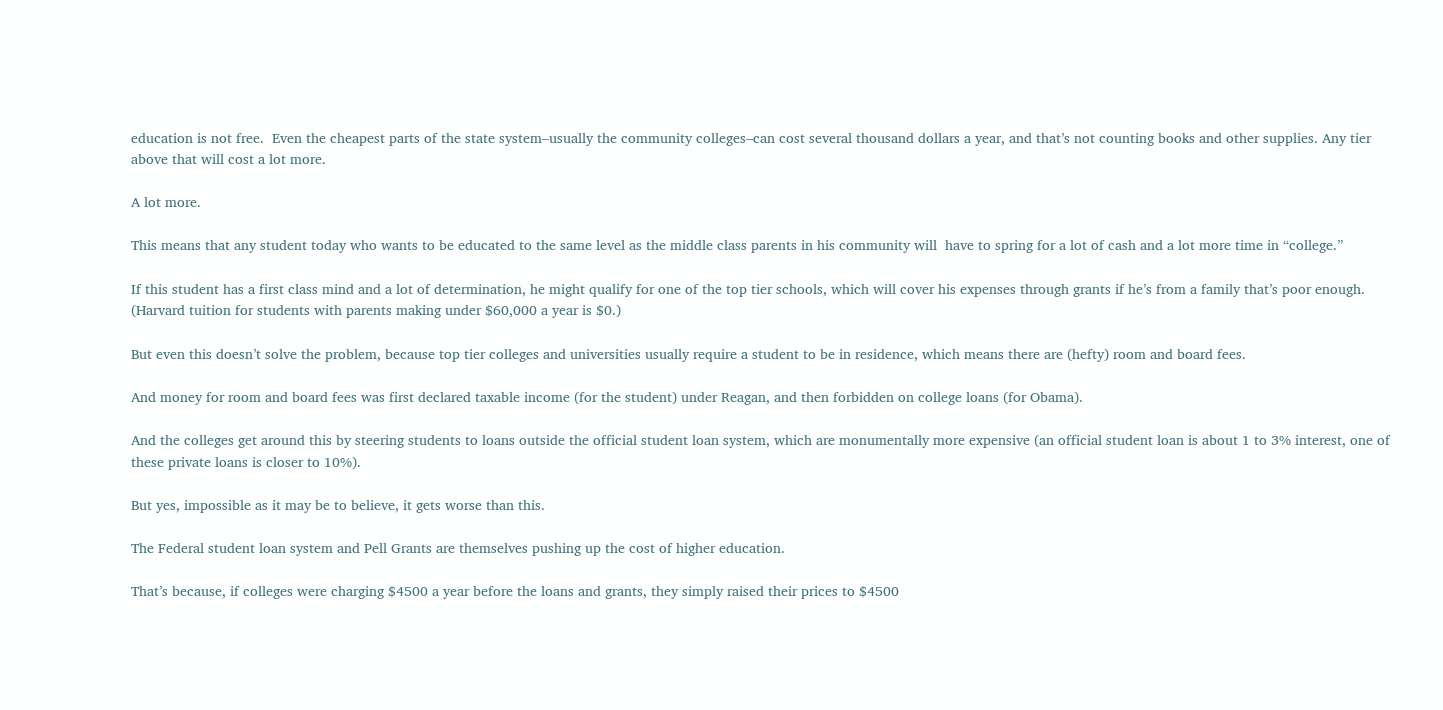education is not free.  Even the cheapest parts of the state system–usually the community colleges–can cost several thousand dollars a year, and that’s not counting books and other supplies. Any tier above that will cost a lot more.

A lot more.

This means that any student today who wants to be educated to the same level as the middle class parents in his community will  have to spring for a lot of cash and a lot more time in “college.”

If this student has a first class mind and a lot of determination, he might qualify for one of the top tier schools, which will cover his expenses through grants if he’s from a family that’s poor enough.  (Harvard tuition for students with parents making under $60,000 a year is $0.)

But even this doesn’t solve the problem, because top tier colleges and universities usually require a student to be in residence, which means there are (hefty) room and board fees.

And money for room and board fees was first declared taxable income (for the student) under Reagan, and then forbidden on college loans (for Obama).

And the colleges get around this by steering students to loans outside the official student loan system, which are monumentally more expensive (an official student loan is about 1 to 3% interest, one of these private loans is closer to 10%).

But yes, impossible as it may be to believe, it gets worse than this.

The Federal student loan system and Pell Grants are themselves pushing up the cost of higher education.

That’s because, if colleges were charging $4500 a year before the loans and grants, they simply raised their prices to $4500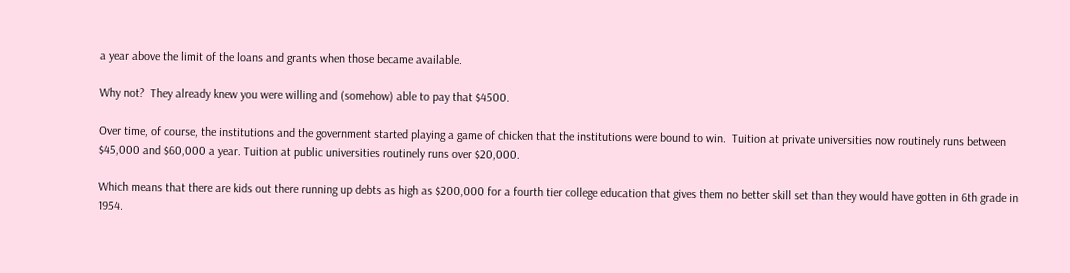a year above the limit of the loans and grants when those became available.

Why not?  They already knew you were willing and (somehow) able to pay that $4500.

Over time, of course, the institutions and the government started playing a game of chicken that the institutions were bound to win.  Tuition at private universities now routinely runs between $45,000 and $60,000 a year. Tuition at public universities routinely runs over $20,000.

Which means that there are kids out there running up debts as high as $200,000 for a fourth tier college education that gives them no better skill set than they would have gotten in 6th grade in 1954.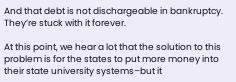And that debt is not dischargeable in bankruptcy.  They’re stuck with it forever.

At this point, we hear a lot that the solution to this problem is for the states to put more money into their state university systems–but it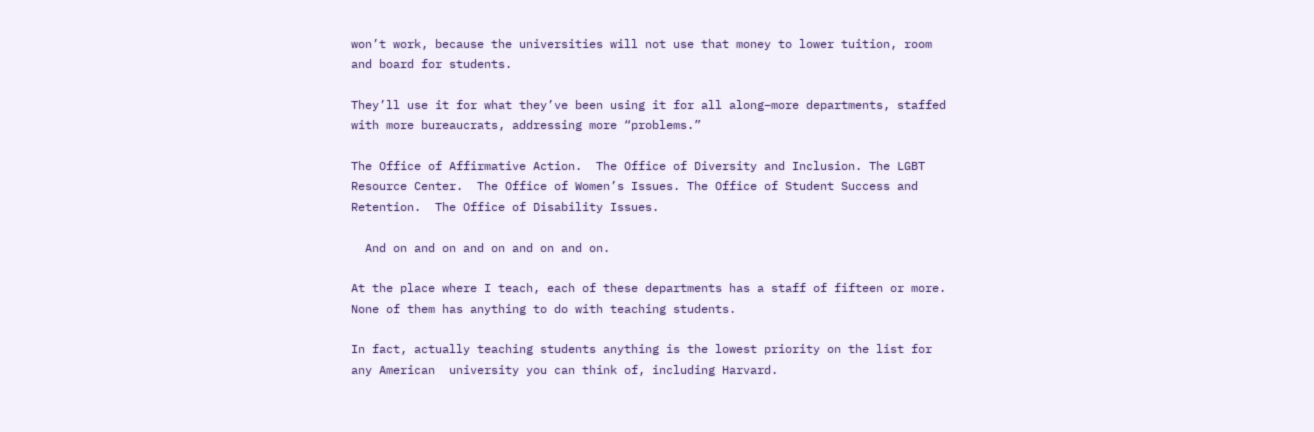won’t work, because the universities will not use that money to lower tuition, room and board for students.

They’ll use it for what they’ve been using it for all along–more departments, staffed with more bureaucrats, addressing more “problems.”

The Office of Affirmative Action.  The Office of Diversity and Inclusion. The LGBT Resource Center.  The Office of Women’s Issues. The Office of Student Success and Retention.  The Office of Disability Issues.

  And on and on and on and on and on.

At the place where I teach, each of these departments has a staff of fifteen or more.  None of them has anything to do with teaching students.

In fact, actually teaching students anything is the lowest priority on the list for any American  university you can think of, including Harvard.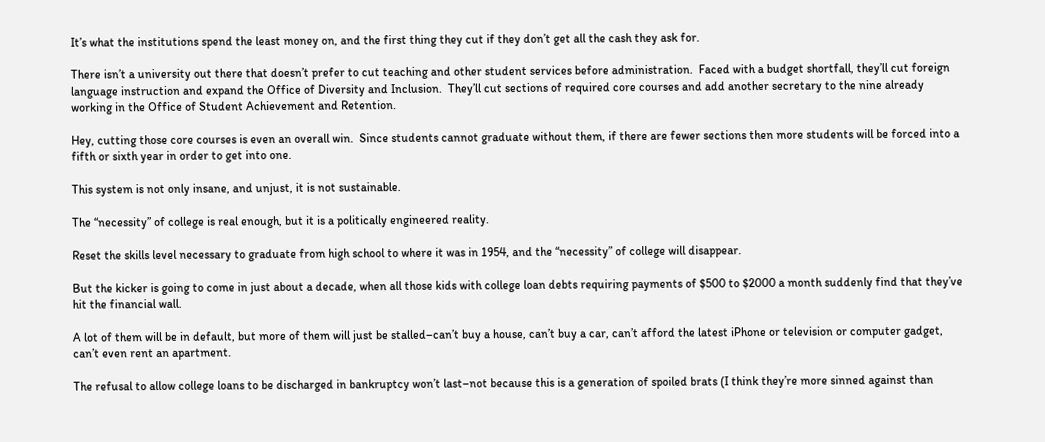It’s what the institutions spend the least money on, and the first thing they cut if they don’t get all the cash they ask for.

There isn’t a university out there that doesn’t prefer to cut teaching and other student services before administration.  Faced with a budget shortfall, they’ll cut foreign language instruction and expand the Office of Diversity and Inclusion.  They’ll cut sections of required core courses and add another secretary to the nine already working in the Office of Student Achievement and Retention.

Hey, cutting those core courses is even an overall win.  Since students cannot graduate without them, if there are fewer sections then more students will be forced into a fifth or sixth year in order to get into one.

This system is not only insane, and unjust, it is not sustainable.

The “necessity” of college is real enough, but it is a politically engineered reality.

Reset the skills level necessary to graduate from high school to where it was in 1954, and the “necessity” of college will disappear.

But the kicker is going to come in just about a decade, when all those kids with college loan debts requiring payments of $500 to $2000 a month suddenly find that they’ve hit the financial wall.

A lot of them will be in default, but more of them will just be stalled–can’t buy a house, can’t buy a car, can’t afford the latest iPhone or television or computer gadget, can’t even rent an apartment.

The refusal to allow college loans to be discharged in bankruptcy won’t last–not because this is a generation of spoiled brats (I think they’re more sinned against than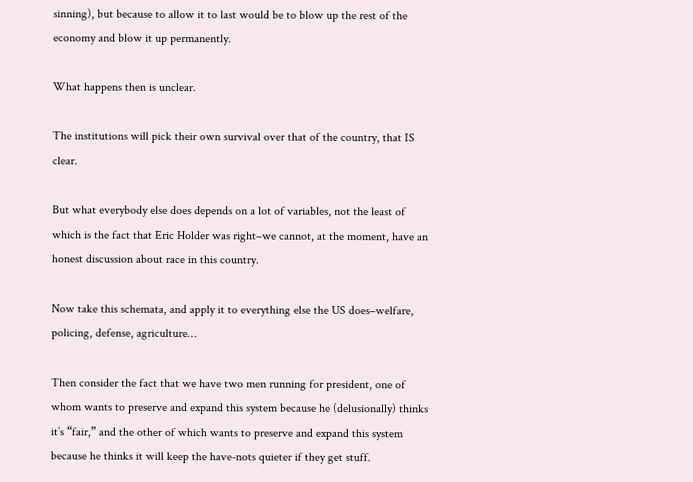sinning), but because to allow it to last would be to blow up the rest of the economy and blow it up permanently.

What happens then is unclear.

The institutions will pick their own survival over that of the country, that IS clear.

But what everybody else does depends on a lot of variables, not the least of which is the fact that Eric Holder was right–we cannot, at the moment, have an honest discussion about race in this country.

Now take this schemata, and apply it to everything else the US does–welfare, policing, defense, agriculture…

Then consider the fact that we have two men running for president, one of whom wants to preserve and expand this system because he (delusionally) thinks it’s “fair,” and the other of which wants to preserve and expand this system because he thinks it will keep the have-nots quieter if they get stuff.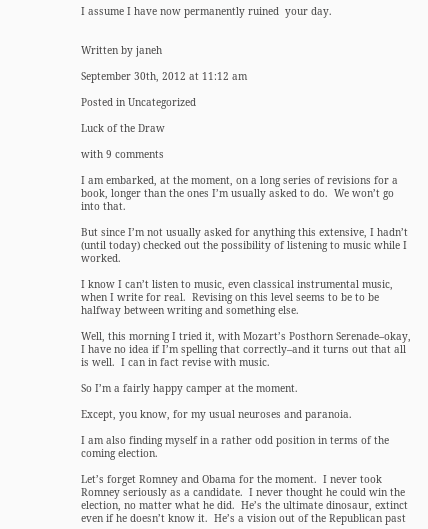I assume I have now permanently ruined  your day.


Written by janeh

September 30th, 2012 at 11:12 am

Posted in Uncategorized

Luck of the Draw

with 9 comments

I am embarked, at the moment, on a long series of revisions for a book, longer than the ones I’m usually asked to do.  We won’t go into that.

But since I’m not usually asked for anything this extensive, I hadn’t (until today) checked out the possibility of listening to music while I worked.

I know I can’t listen to music, even classical instrumental music, when I write for real.  Revising on this level seems to be to be halfway between writing and something else.

Well, this morning I tried it, with Mozart’s Posthorn Serenade–okay, I have no idea if I’m spelling that correctly–and it turns out that all is well.  I can in fact revise with music.

So I’m a fairly happy camper at the moment.

Except, you know, for my usual neuroses and paranoia.

I am also finding myself in a rather odd position in terms of the coming election.

Let’s forget Romney and Obama for the moment.  I never took Romney seriously as a candidate.  I never thought he could win the election, no matter what he did.  He’s the ultimate dinosaur, extinct even if he doesn’t know it.  He’s a vision out of the Republican past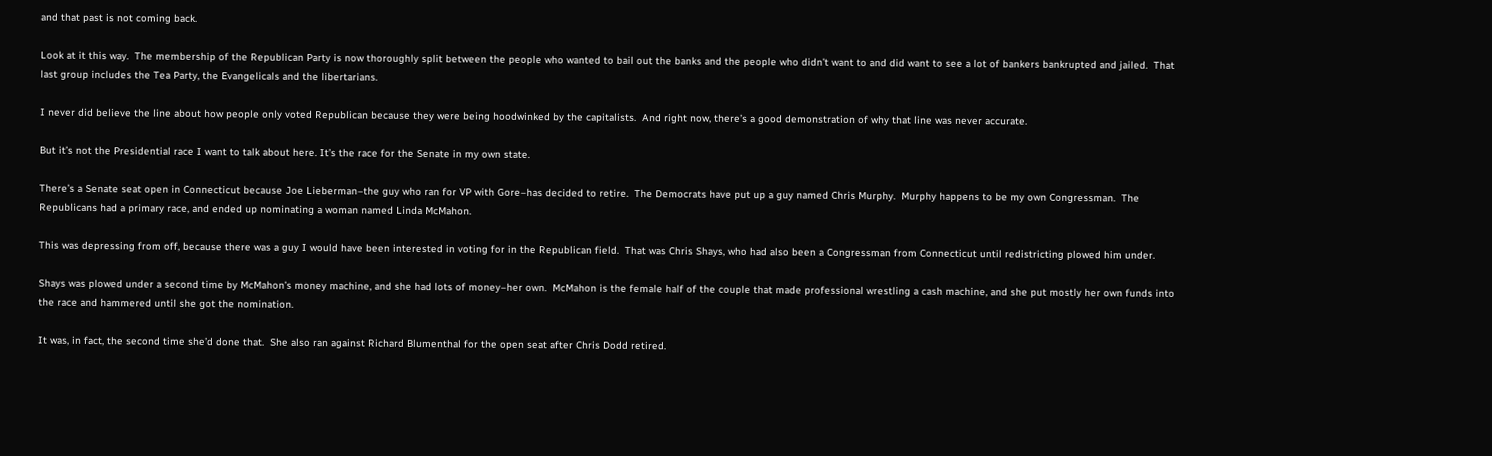and that past is not coming back.

Look at it this way.  The membership of the Republican Party is now thoroughly split between the people who wanted to bail out the banks and the people who didn’t want to and did want to see a lot of bankers bankrupted and jailed.  That last group includes the Tea Party, the Evangelicals and the libertarians.

I never did believe the line about how people only voted Republican because they were being hoodwinked by the capitalists.  And right now, there’s a good demonstration of why that line was never accurate.

But it’s not the Presidential race I want to talk about here. It’s the race for the Senate in my own state.

There’s a Senate seat open in Connecticut because Joe Lieberman–the guy who ran for VP with Gore–has decided to retire.  The Democrats have put up a guy named Chris Murphy.  Murphy happens to be my own Congressman.  The Republicans had a primary race, and ended up nominating a woman named Linda McMahon.

This was depressing from off, because there was a guy I would have been interested in voting for in the Republican field.  That was Chris Shays, who had also been a Congressman from Connecticut until redistricting plowed him under.

Shays was plowed under a second time by McMahon’s money machine, and she had lots of money–her own.  McMahon is the female half of the couple that made professional wrestling a cash machine, and she put mostly her own funds into the race and hammered until she got the nomination.

It was, in fact, the second time she’d done that.  She also ran against Richard Blumenthal for the open seat after Chris Dodd retired.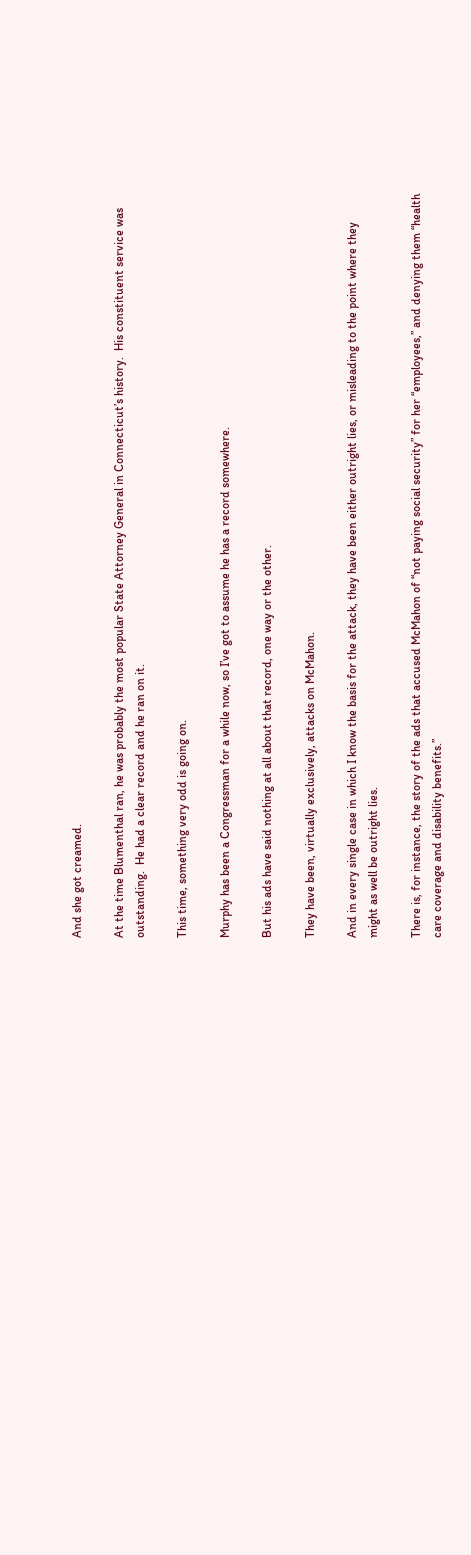And she got creamed.

At the time Blumenthal ran, he was probably the most popular State Attorney General in Connecticut’s history.  His constituent service was outstanding.  He had a clear record and he ran on it.

This time, something very odd is going on.

Murphy has been a Congressman for a while now, so I’ve got to assume he has a record somewhere.

But his ads have said nothing at all about that record, one way or the other.

They have been, virtually exclusively, attacks on McMahon.

And in every single case in which I know the basis for the attack, they have been either outright lies, or misleading to the point where they might as well be outright lies.

There is, for instance, the story of the ads that accused McMahon of “not paying social security” for her “employees,” and denying them “health care coverage and disability benefits.”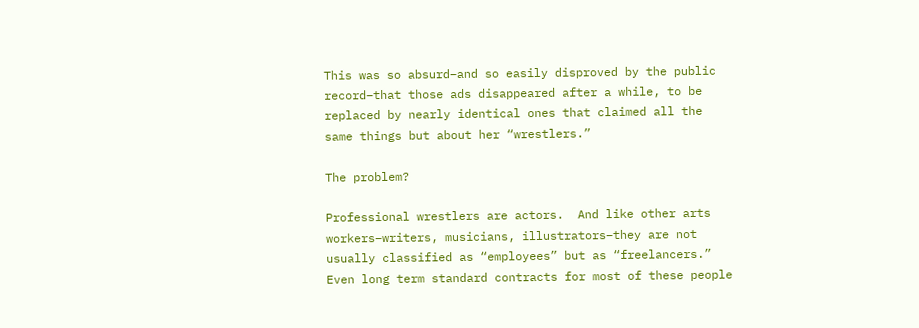This was so absurd–and so easily disproved by the public record–that those ads disappeared after a while, to be replaced by nearly identical ones that claimed all the same things but about her “wrestlers.”

The problem?

Professional wrestlers are actors.  And like other arts workers–writers, musicians, illustrators–they are not usually classified as “employees” but as “freelancers.”  Even long term standard contracts for most of these people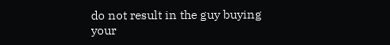do not result in the guy buying your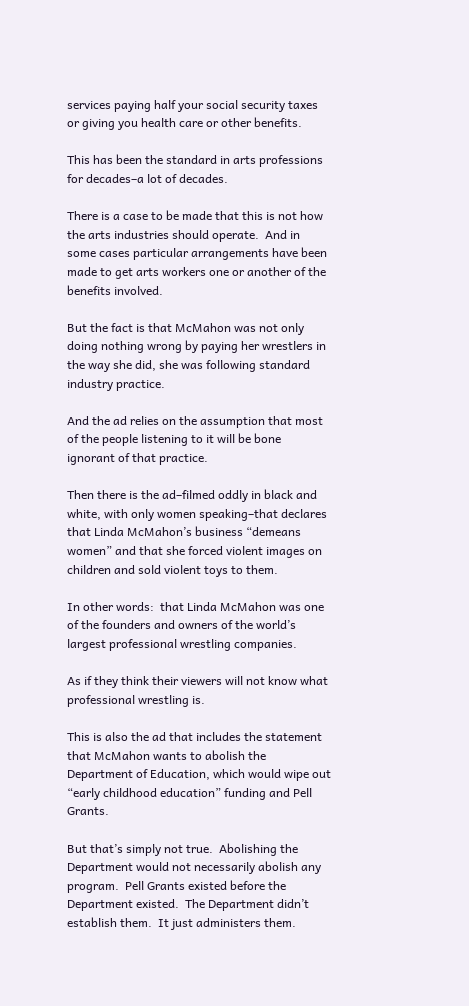services paying half your social security taxes or giving you health care or other benefits.

This has been the standard in arts professions for decades–a lot of decades.

There is a case to be made that this is not how the arts industries should operate.  And in some cases particular arrangements have been made to get arts workers one or another of the benefits involved.

But the fact is that McMahon was not only doing nothing wrong by paying her wrestlers in the way she did, she was following standard industry practice.

And the ad relies on the assumption that most of the people listening to it will be bone ignorant of that practice.

Then there is the ad–filmed oddly in black and white, with only women speaking–that declares that Linda McMahon’s business “demeans women” and that she forced violent images on children and sold violent toys to them.

In other words:  that Linda McMahon was one of the founders and owners of the world’s largest professional wrestling companies.

As if they think their viewers will not know what professional wrestling is.

This is also the ad that includes the statement that McMahon wants to abolish the Department of Education, which would wipe out “early childhood education” funding and Pell Grants.

But that’s simply not true.  Abolishing the Department would not necessarily abolish any program.  Pell Grants existed before the Department existed.  The Department didn’t establish them.  It just administers them.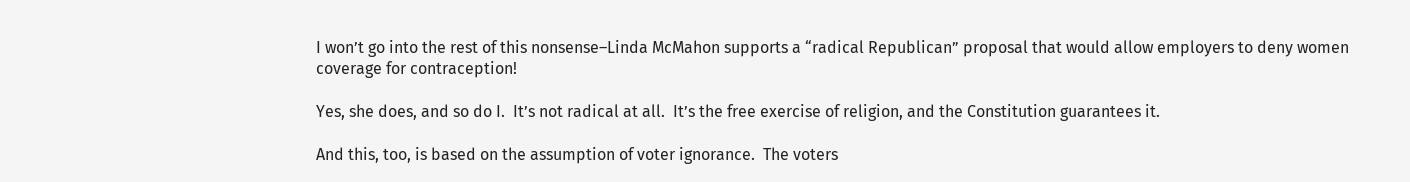I won’t go into the rest of this nonsense–Linda McMahon supports a “radical Republican” proposal that would allow employers to deny women coverage for contraception!

Yes, she does, and so do I.  It’s not radical at all.  It’s the free exercise of religion, and the Constitution guarantees it.

And this, too, is based on the assumption of voter ignorance.  The voters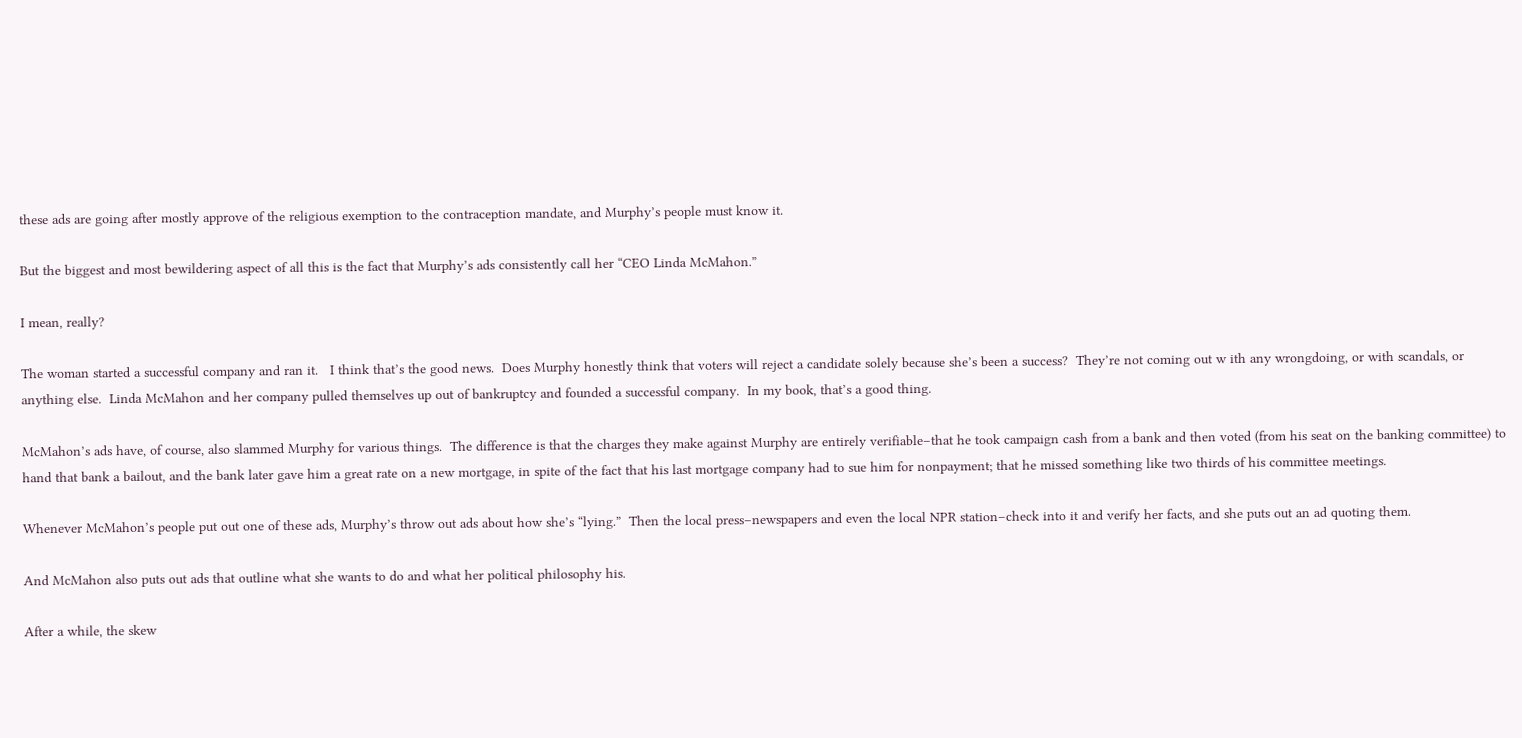these ads are going after mostly approve of the religious exemption to the contraception mandate, and Murphy’s people must know it.

But the biggest and most bewildering aspect of all this is the fact that Murphy’s ads consistently call her “CEO Linda McMahon.”

I mean, really?

The woman started a successful company and ran it.   I think that’s the good news.  Does Murphy honestly think that voters will reject a candidate solely because she’s been a success?  They’re not coming out w ith any wrongdoing, or with scandals, or anything else.  Linda McMahon and her company pulled themselves up out of bankruptcy and founded a successful company.  In my book, that’s a good thing.

McMahon’s ads have, of course, also slammed Murphy for various things.  The difference is that the charges they make against Murphy are entirely verifiable–that he took campaign cash from a bank and then voted (from his seat on the banking committee) to hand that bank a bailout, and the bank later gave him a great rate on a new mortgage, in spite of the fact that his last mortgage company had to sue him for nonpayment; that he missed something like two thirds of his committee meetings.

Whenever McMahon’s people put out one of these ads, Murphy’s throw out ads about how she’s “lying.”  Then the local press–newspapers and even the local NPR station–check into it and verify her facts, and she puts out an ad quoting them.

And McMahon also puts out ads that outline what she wants to do and what her political philosophy his.

After a while, the skew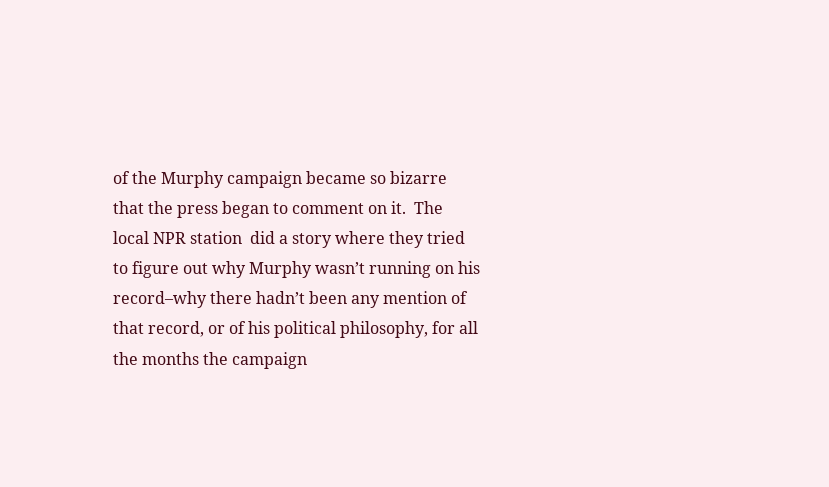of the Murphy campaign became so bizarre that the press began to comment on it.  The local NPR station  did a story where they tried to figure out why Murphy wasn’t running on his record–why there hadn’t been any mention of that record, or of his political philosophy, for all the months the campaign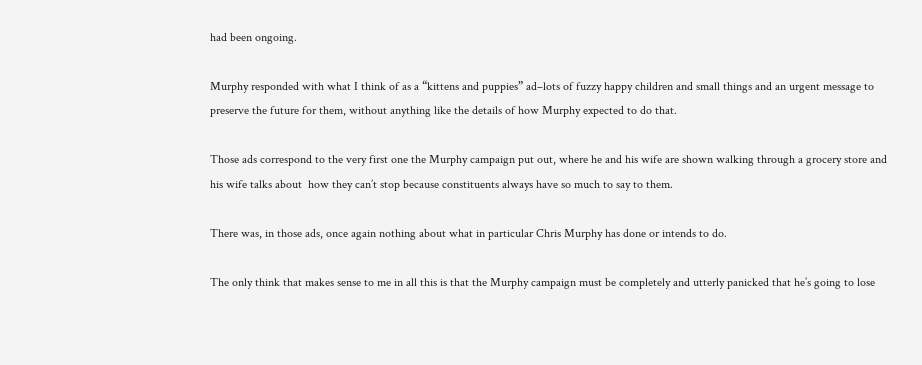had been ongoing.

Murphy responded with what I think of as a “kittens and puppies” ad–lots of fuzzy happy children and small things and an urgent message to preserve the future for them, without anything like the details of how Murphy expected to do that.

Those ads correspond to the very first one the Murphy campaign put out, where he and his wife are shown walking through a grocery store and his wife talks about  how they can’t stop because constituents always have so much to say to them.

There was, in those ads, once again nothing about what in particular Chris Murphy has done or intends to do.

The only think that makes sense to me in all this is that the Murphy campaign must be completely and utterly panicked that he’s going to lose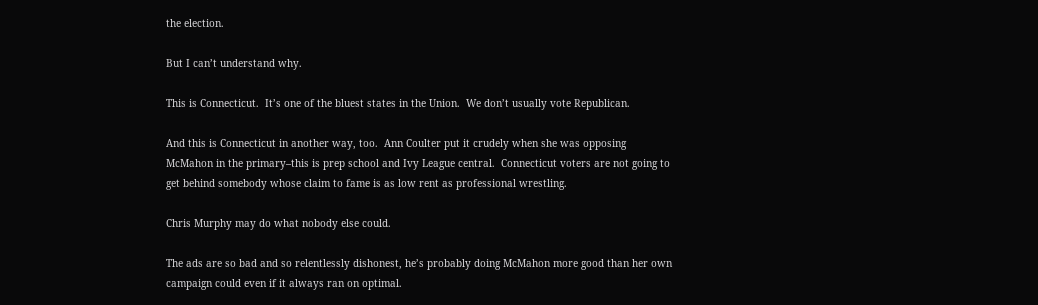the election.

But I can’t understand why.

This is Connecticut.  It’s one of the bluest states in the Union.  We don’t usually vote Republican.

And this is Connecticut in another way, too.  Ann Coulter put it crudely when she was opposing McMahon in the primary–this is prep school and Ivy League central.  Connecticut voters are not going to get behind somebody whose claim to fame is as low rent as professional wrestling.

Chris Murphy may do what nobody else could.

The ads are so bad and so relentlessly dishonest, he’s probably doing McMahon more good than her own campaign could even if it always ran on optimal.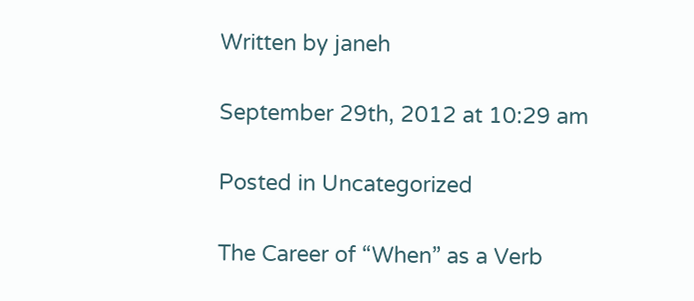Written by janeh

September 29th, 2012 at 10:29 am

Posted in Uncategorized

The Career of “When” as a Verb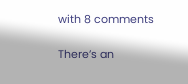with 8 comments

There’s an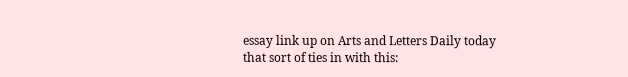essay link up on Arts and Letters Daily today that sort of ties in with this: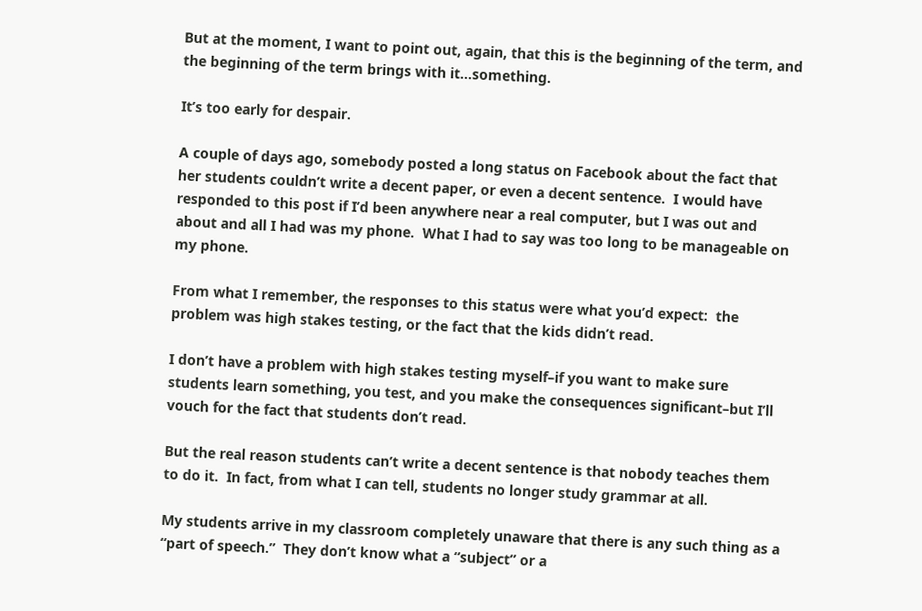But at the moment, I want to point out, again, that this is the beginning of the term, and the beginning of the term brings with it…something.

It’s too early for despair.

A couple of days ago, somebody posted a long status on Facebook about the fact that her students couldn’t write a decent paper, or even a decent sentence.  I would have responded to this post if I’d been anywhere near a real computer, but I was out and about and all I had was my phone.  What I had to say was too long to be manageable on my phone.

From what I remember, the responses to this status were what you’d expect:  the problem was high stakes testing, or the fact that the kids didn’t read.

I don’t have a problem with high stakes testing myself–if you want to make sure students learn something, you test, and you make the consequences significant–but I’ll vouch for the fact that students don’t read.

But the real reason students can’t write a decent sentence is that nobody teaches them to do it.  In fact, from what I can tell, students no longer study grammar at all.

My students arrive in my classroom completely unaware that there is any such thing as a “part of speech.”  They don’t know what a “subject” or a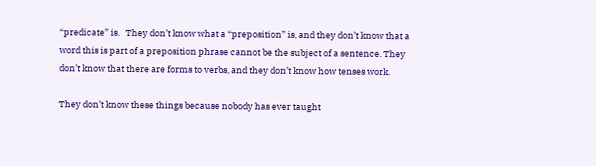“predicate” is.   They don’t know what a “preposition” is, and they don’t know that a word this is part of a preposition phrase cannot be the subject of a sentence. They don’t know that there are forms to verbs, and they don’t know how tenses work.

They don’t know these things because nobody has ever taught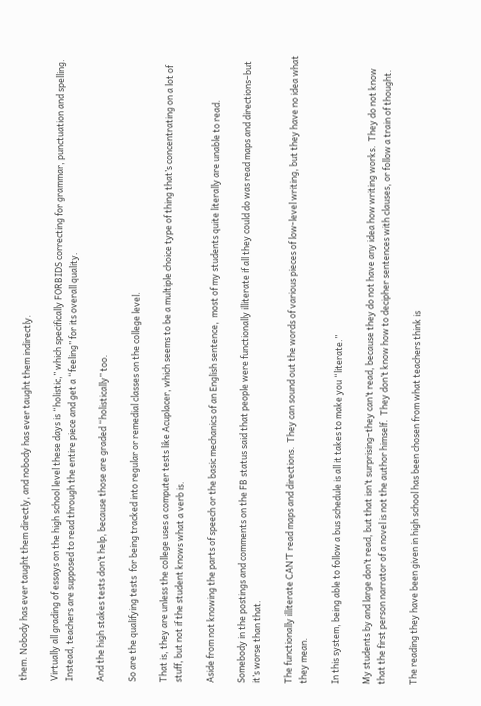them. Nobody has ever taught them directly, and nobody has ever taught them indirectly.

Virtually all grading of essays on the high school level these days is “holistic,” which specifically FORBIDS correcting for grammar, punctuation and spelling.   Instead, teachers are supposed to read through the entire piece and get a “feeling” for its overall quality.

And the high stakes tests don’t help, because those are graded “holistically” too.

So are the qualifying tests  for being tracked into regular or remedial classes on the college level.

That is, they are unless the college uses a computer tests like Acuplacer, which seems to be a multiple choice type of thing that’s concentrating on a lot of stuff, but not if the student knows what a verb is.

Aside from not knowing the parts of speech or the basic mechanics of an English sentence,  most of my students quite literally are unable to read.

Somebody in the postings and comments on the FB status said that people were functionally illiterate if all they could do was read maps and directions–but it’s worse than that.

The functionally illiterate CAN’T read maps and directions.  They can sound out the words of various pieces of low-level writing, but they have no idea what they mean.

In this system, being able to follow a bus schedule is all it takes to make you “literate.”

My students by and large don’t read, but that isn’t surprising–they can’t read, because they do not have any idea how writing works.  They do not know that the first person narrator of a novel is not the author himself.  They don’t know how to decipher sentences with clauses, or follow a train of thought.

The reading they have been given in high school has been chosen from what teachers think is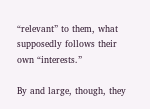“relevant” to them, what supposedly follows their own “interests.”

By and large, though, they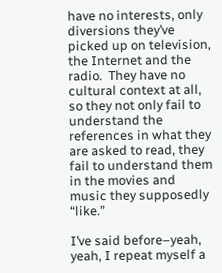have no interests, only diversions they’ve picked up on television, the Internet and the radio.  They have no cultural context at all, so they not only fail to understand the references in what they are asked to read, they fail to understand them in the movies and music they supposedly “like.”

I’ve said before–yeah, yeah, I repeat myself a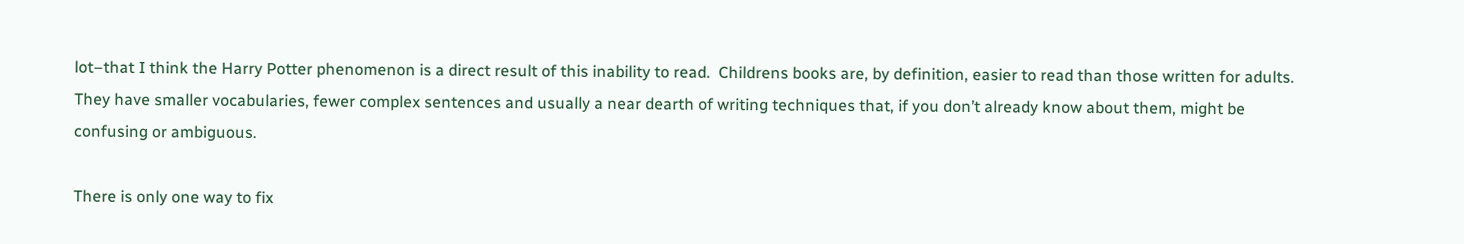lot–that I think the Harry Potter phenomenon is a direct result of this inability to read.  Childrens books are, by definition, easier to read than those written for adults.  They have smaller vocabularies, fewer complex sentences and usually a near dearth of writing techniques that, if you don’t already know about them, might be confusing or ambiguous.

There is only one way to fix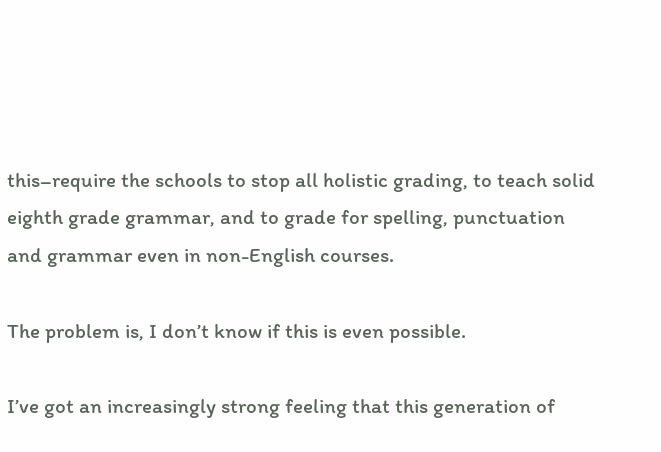this–require the schools to stop all holistic grading, to teach solid eighth grade grammar, and to grade for spelling, punctuation and grammar even in non-English courses.

The problem is, I don’t know if this is even possible.

I’ve got an increasingly strong feeling that this generation of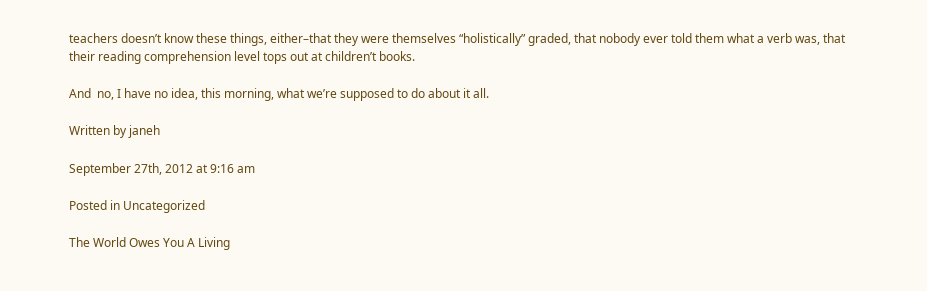teachers doesn’t know these things, either–that they were themselves “holistically” graded, that nobody ever told them what a verb was, that their reading comprehension level tops out at children’t books.

And  no, I have no idea, this morning, what we’re supposed to do about it all.

Written by janeh

September 27th, 2012 at 9:16 am

Posted in Uncategorized

The World Owes You A Living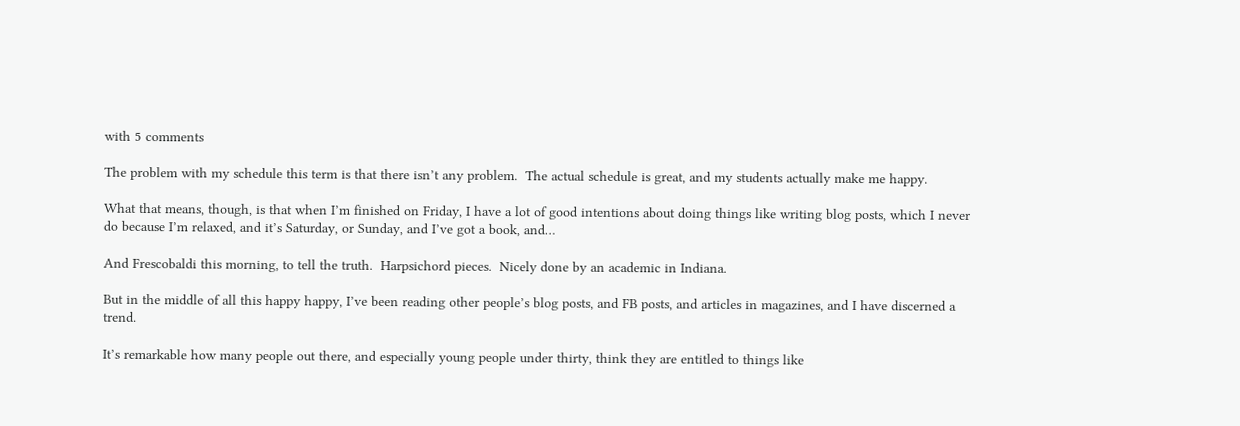with 5 comments

The problem with my schedule this term is that there isn’t any problem.  The actual schedule is great, and my students actually make me happy.

What that means, though, is that when I’m finished on Friday, I have a lot of good intentions about doing things like writing blog posts, which I never do because I’m relaxed, and it’s Saturday, or Sunday, and I’ve got a book, and…

And Frescobaldi this morning, to tell the truth.  Harpsichord pieces.  Nicely done by an academic in Indiana.

But in the middle of all this happy happy, I’ve been reading other people’s blog posts, and FB posts, and articles in magazines, and I have discerned a trend.

It’s remarkable how many people out there, and especially young people under thirty, think they are entitled to things like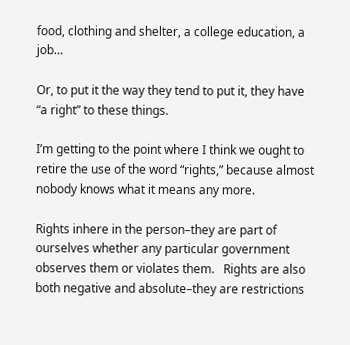food, clothing and shelter, a college education, a job…

Or, to put it the way they tend to put it, they have “a right” to these things.

I’m getting to the point where I think we ought to retire the use of the word “rights,” because almost nobody knows what it means any more.

Rights inhere in the person–they are part of ourselves whether any particular government observes them or violates them.   Rights are also both negative and absolute–they are restrictions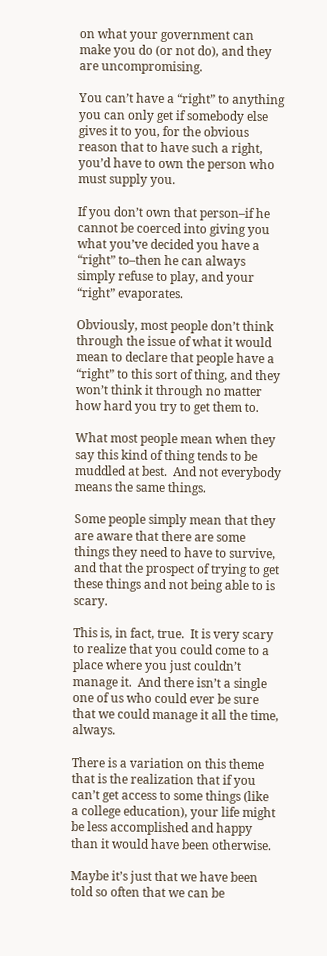on what your government can make you do (or not do), and they are uncompromising.

You can’t have a “right” to anything you can only get if somebody else gives it to you, for the obvious reason that to have such a right, you’d have to own the person who must supply you.

If you don’t own that person–if he cannot be coerced into giving you what you’ve decided you have a “right” to–then he can always simply refuse to play, and your “right” evaporates.

Obviously, most people don’t think through the issue of what it would mean to declare that people have a “right” to this sort of thing, and they won’t think it through no matter how hard you try to get them to.

What most people mean when they say this kind of thing tends to be muddled at best.  And not everybody means the same things.

Some people simply mean that they are aware that there are some things they need to have to survive, and that the prospect of trying to get these things and not being able to is scary.

This is, in fact, true.  It is very scary to realize that you could come to a place where you just couldn’t manage it.  And there isn’t a single one of us who could ever be sure that we could manage it all the time, always.

There is a variation on this theme that is the realization that if you can’t get access to some things (like a college education), your life might be less accomplished and happy than it would have been otherwise.

Maybe it’s just that we have been told so often that we can be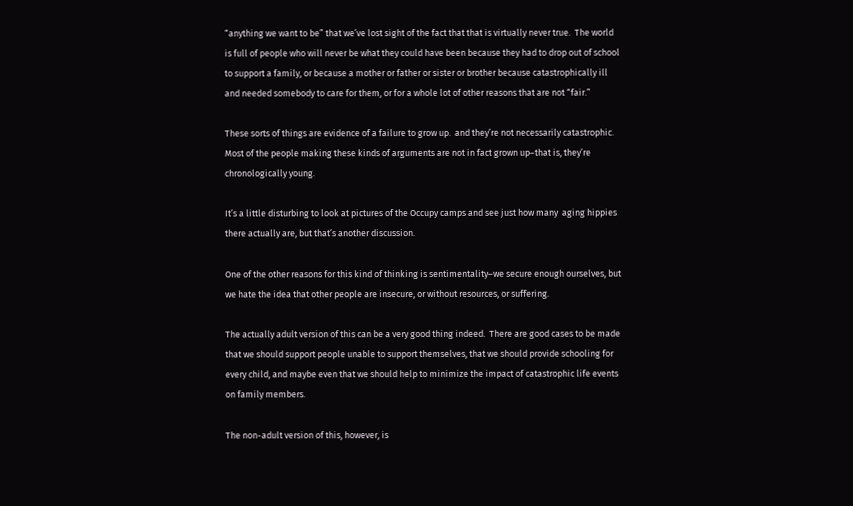“anything we want to be” that we’ve lost sight of the fact that that is virtually never true.  The world is full of people who will never be what they could have been because they had to drop out of school to support a family, or because a mother or father or sister or brother because catastrophically ill and needed somebody to care for them, or for a whole lot of other reasons that are not “fair.”

These sorts of things are evidence of a failure to grow up.  and they’re not necessarily catastrophic.  Most of the people making these kinds of arguments are not in fact grown up–that is, they’re chronologically young.

It’s a little disturbing to look at pictures of the Occupy camps and see just how many  aging hippies there actually are, but that’s another discussion.

One of the other reasons for this kind of thinking is sentimentality–we secure enough ourselves, but we hate the idea that other people are insecure, or without resources, or suffering.

The actually adult version of this can be a very good thing indeed.  There are good cases to be made that we should support people unable to support themselves, that we should provide schooling for every child, and maybe even that we should help to minimize the impact of catastrophic life events on family members.

The non-adult version of this, however, is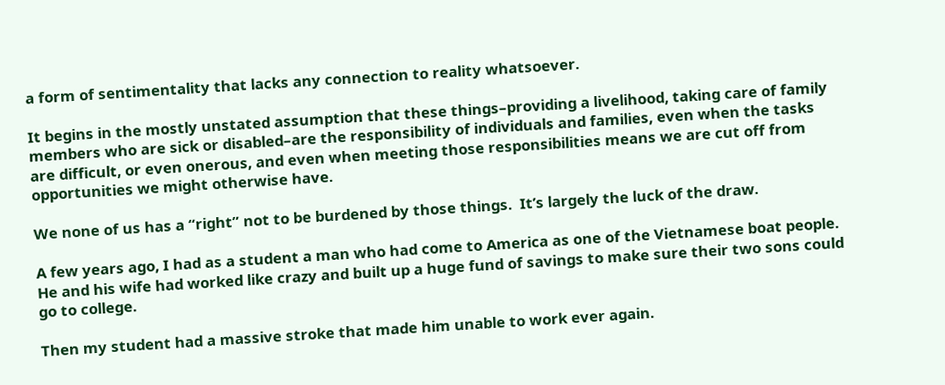a form of sentimentality that lacks any connection to reality whatsoever.

It begins in the mostly unstated assumption that these things–providing a livelihood, taking care of family members who are sick or disabled–are the responsibility of individuals and families, even when the tasks are difficult, or even onerous, and even when meeting those responsibilities means we are cut off from opportunities we might otherwise have.

We none of us has a “right” not to be burdened by those things.  It’s largely the luck of the draw.

A few years ago, I had as a student a man who had come to America as one of the Vietnamese boat people.  He and his wife had worked like crazy and built up a huge fund of savings to make sure their two sons could go to college.

Then my student had a massive stroke that made him unable to work ever again.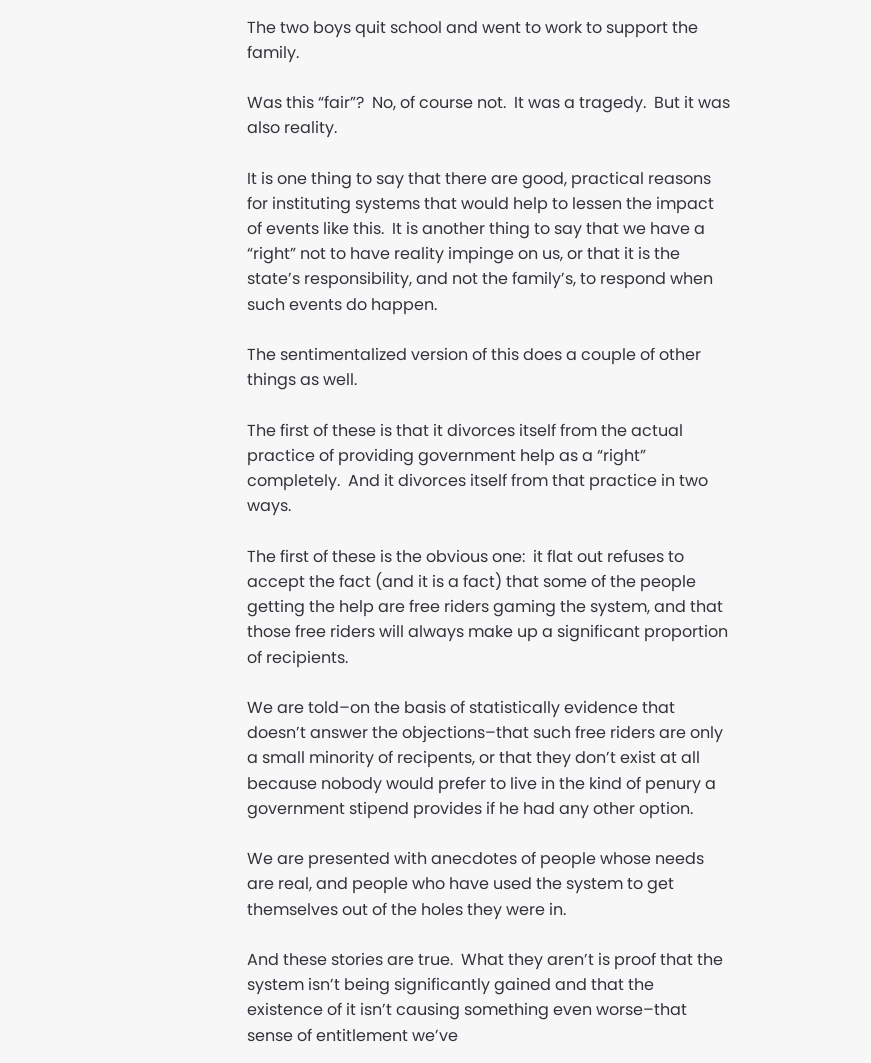The two boys quit school and went to work to support the family.

Was this “fair”?  No, of course not.  It was a tragedy.  But it was also reality.

It is one thing to say that there are good, practical reasons for instituting systems that would help to lessen the impact of events like this.  It is another thing to say that we have a “right” not to have reality impinge on us, or that it is the state’s responsibility, and not the family’s, to respond when such events do happen.

The sentimentalized version of this does a couple of other things as well.

The first of these is that it divorces itself from the actual practice of providing government help as a “right” completely.  And it divorces itself from that practice in two ways.

The first of these is the obvious one:  it flat out refuses to accept the fact (and it is a fact) that some of the people getting the help are free riders gaming the system, and that those free riders will always make up a significant proportion of recipients.

We are told–on the basis of statistically evidence that doesn’t answer the objections–that such free riders are only a small minority of recipents, or that they don’t exist at all because nobody would prefer to live in the kind of penury a government stipend provides if he had any other option.

We are presented with anecdotes of people whose needs are real, and people who have used the system to get themselves out of the holes they were in.

And these stories are true.  What they aren’t is proof that the system isn’t being significantly gained and that the existence of it isn’t causing something even worse–that sense of entitlement we’ve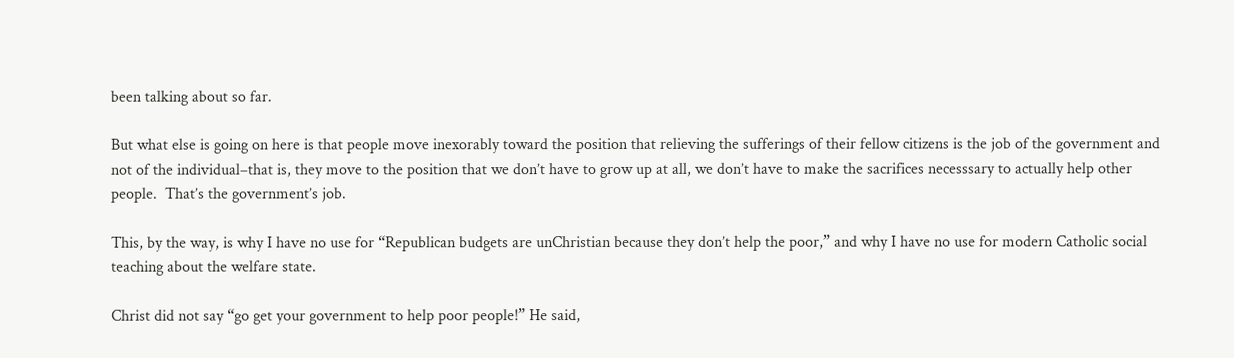been talking about so far.

But what else is going on here is that people move inexorably toward the position that relieving the sufferings of their fellow citizens is the job of the government and not of the individual–that is, they move to the position that we don’t have to grow up at all, we don’t have to make the sacrifices necesssary to actually help other people.  That’s the government’s job.

This, by the way, is why I have no use for “Republican budgets are unChristian because they don’t help the poor,” and why I have no use for modern Catholic social teaching about the welfare state.

Christ did not say “go get your government to help poor people!” He said,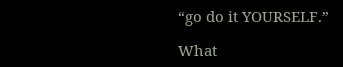“go do it YOURSELF.”

What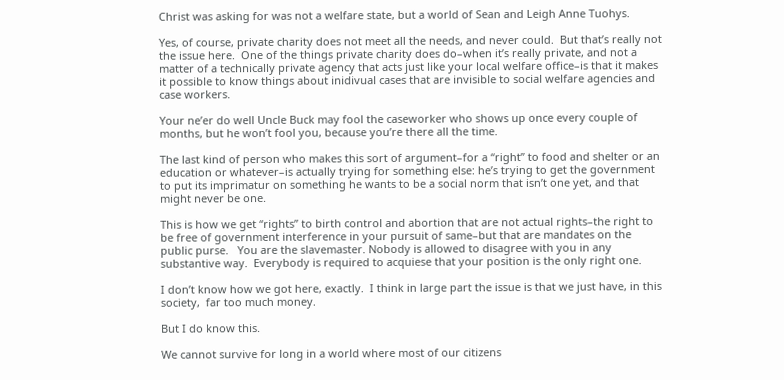Christ was asking for was not a welfare state, but a world of Sean and Leigh Anne Tuohys.

Yes, of course, private charity does not meet all the needs, and never could.  But that’s really not the issue here.  One of the things private charity does do–when it’s really private, and not a matter of a technically private agency that acts just like your local welfare office–is that it makes it possible to know things about inidivual cases that are invisible to social welfare agencies and case workers.

Your ne’er do well Uncle Buck may fool the caseworker who shows up once every couple of months, but he won’t fool you, because you’re there all the time.

The last kind of person who makes this sort of argument–for a “right” to food and shelter or an education or whatever–is actually trying for something else: he’s trying to get the government to put its imprimatur on something he wants to be a social norm that isn’t one yet, and that might never be one.

This is how we get “rights” to birth control and abortion that are not actual rights–the right to be free of government interference in your pursuit of same–but that are mandates on the public purse.   You are the slavemaster. Nobody is allowed to disagree with you in any substantive way.  Everybody is required to acquiese that your position is the only right one.

I don’t know how we got here, exactly.  I think in large part the issue is that we just have, in this society,  far too much money.

But I do know this.

We cannot survive for long in a world where most of our citizens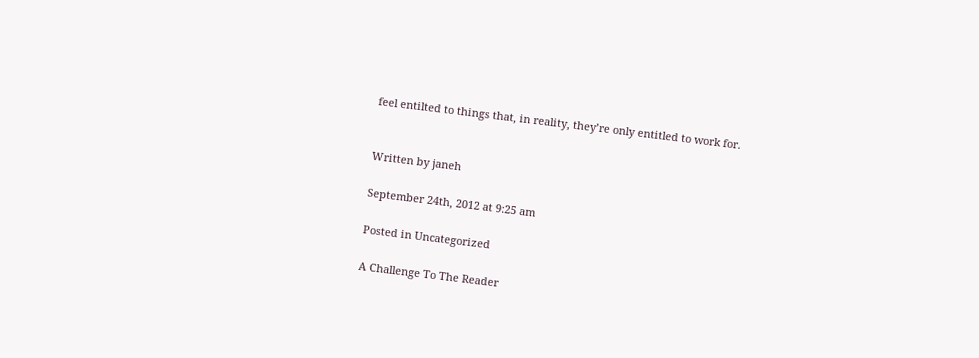feel entilted to things that, in reality, they’re only entitled to work for.


Written by janeh

September 24th, 2012 at 9:25 am

Posted in Uncategorized

A Challenge To The Reader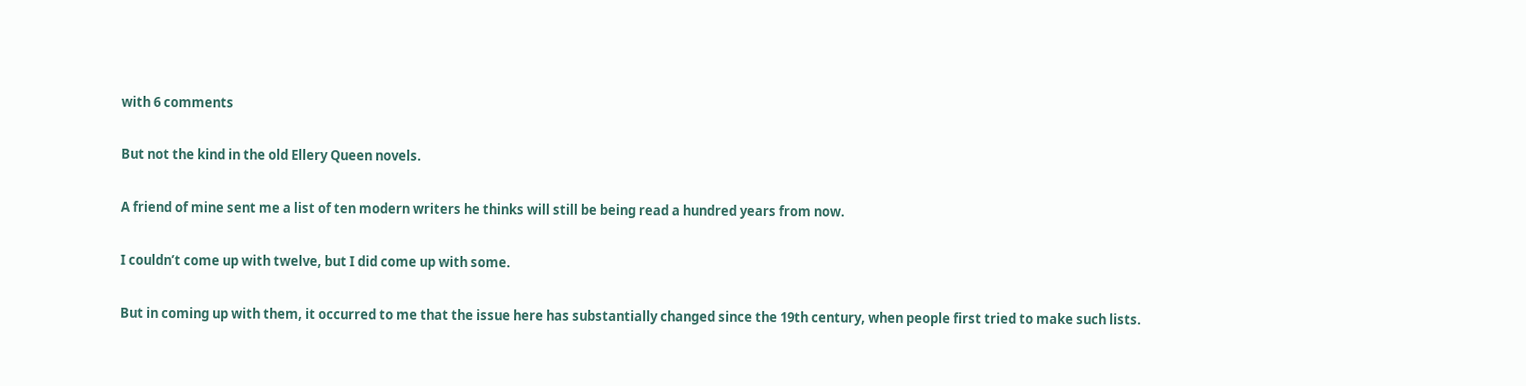with 6 comments

But not the kind in the old Ellery Queen novels.

A friend of mine sent me a list of ten modern writers he thinks will still be being read a hundred years from now.

I couldn’t come up with twelve, but I did come up with some.

But in coming up with them, it occurred to me that the issue here has substantially changed since the 19th century, when people first tried to make such lists.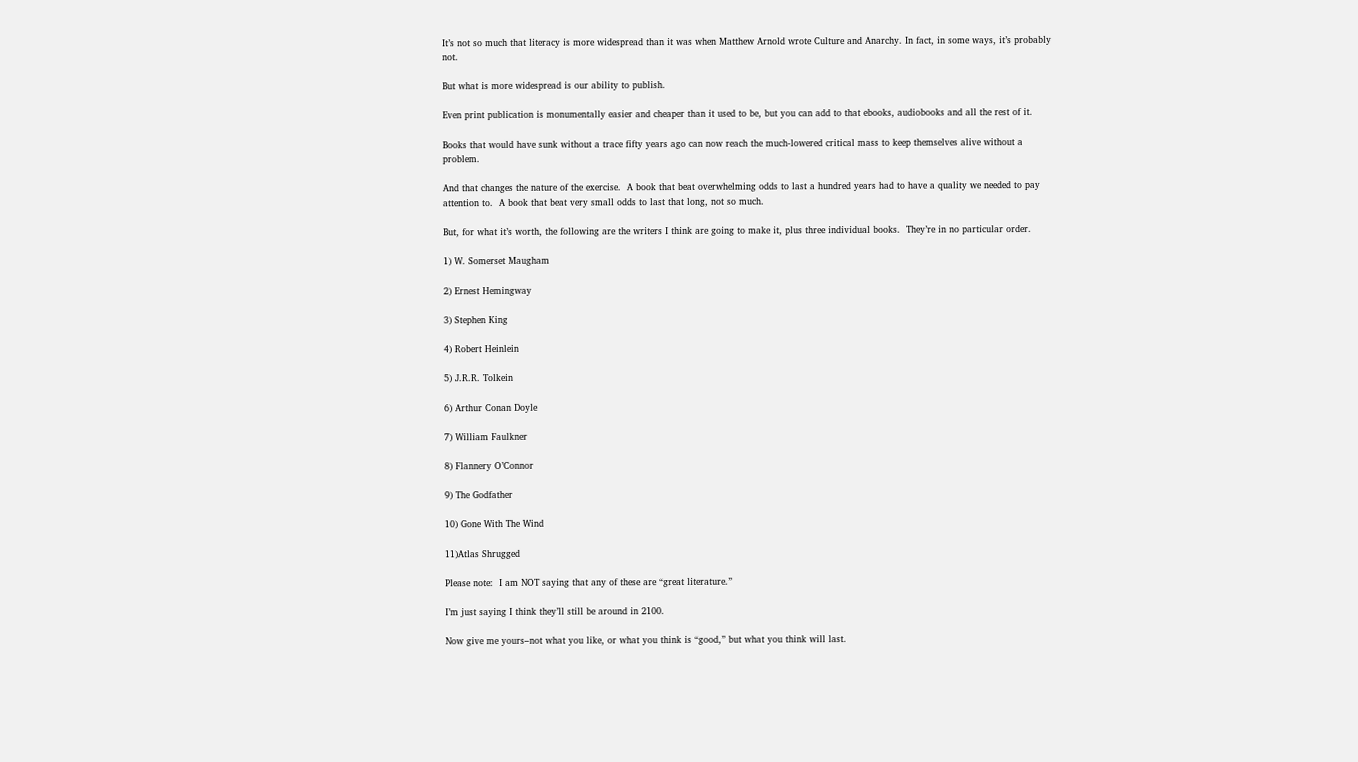It’s not so much that literacy is more widespread than it was when Matthew Arnold wrote Culture and Anarchy. In fact, in some ways, it’s probably not.

But what is more widespread is our ability to publish.

Even print publication is monumentally easier and cheaper than it used to be, but you can add to that ebooks, audiobooks and all the rest of it.

Books that would have sunk without a trace fifty years ago can now reach the much-lowered critical mass to keep themselves alive without a problem.

And that changes the nature of the exercise.  A book that beat overwhelming odds to last a hundred years had to have a quality we needed to pay attention to.  A book that beat very small odds to last that long, not so much.

But, for what it’s worth, the following are the writers I think are going to make it, plus three individual books.  They’re in no particular order.

1) W. Somerset Maugham

2) Ernest Hemingway

3) Stephen King

4) Robert Heinlein

5) J.R.R. Tolkein

6) Arthur Conan Doyle

7) William Faulkner

8) Flannery O’Connor

9) The Godfather

10) Gone With The Wind

11)Atlas Shrugged

Please note:  I am NOT saying that any of these are “great literature.”

I’m just saying I think they’ll still be around in 2100.

Now give me yours–not what you like, or what you think is “good,” but what you think will last.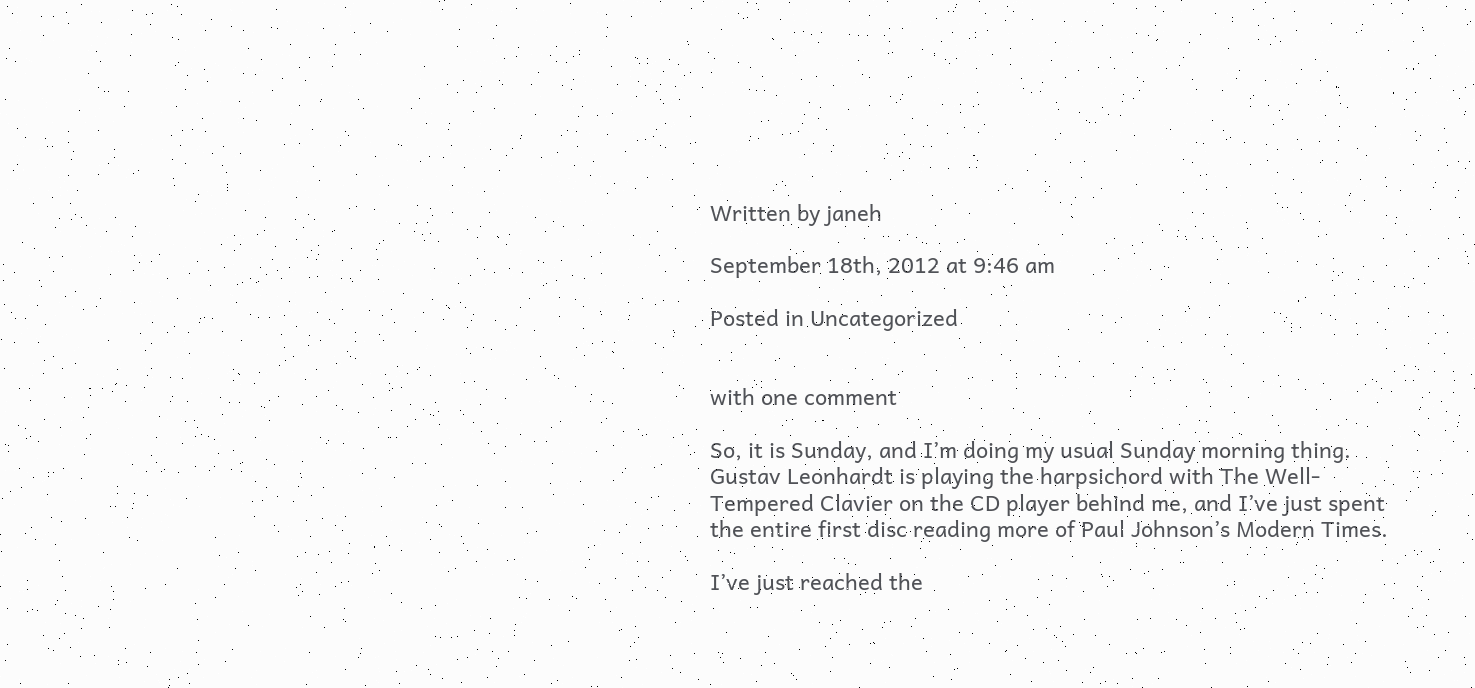Written by janeh

September 18th, 2012 at 9:46 am

Posted in Uncategorized


with one comment

So, it is Sunday, and I’m doing my usual Sunday morning thing.  Gustav Leonhardt is playing the harpsichord with The Well-Tempered Clavier on the CD player behind me, and I’ve just spent the entire first disc reading more of Paul Johnson’s Modern Times.

I’ve just reached the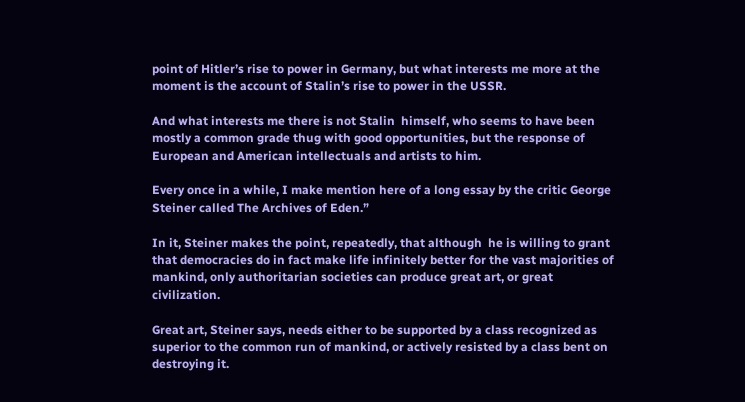point of Hitler’s rise to power in Germany, but what interests me more at the moment is the account of Stalin’s rise to power in the USSR.

And what interests me there is not Stalin  himself, who seems to have been mostly a common grade thug with good opportunities, but the response of European and American intellectuals and artists to him.

Every once in a while, I make mention here of a long essay by the critic George Steiner called The Archives of Eden.”

In it, Steiner makes the point, repeatedly, that although  he is willing to grant that democracies do in fact make life infinitely better for the vast majorities of mankind, only authoritarian societies can produce great art, or great civilization.

Great art, Steiner says, needs either to be supported by a class recognized as superior to the common run of mankind, or actively resisted by a class bent on destroying it.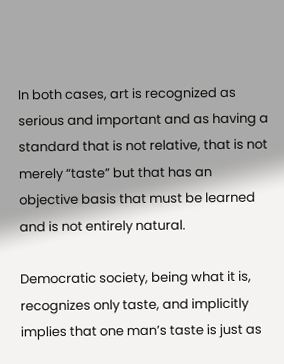In both cases, art is recognized as serious and important and as having a standard that is not relative, that is not merely “taste” but that has an objective basis that must be learned and is not entirely natural.

Democratic society, being what it is, recognizes only taste, and implicitly implies that one man’s taste is just as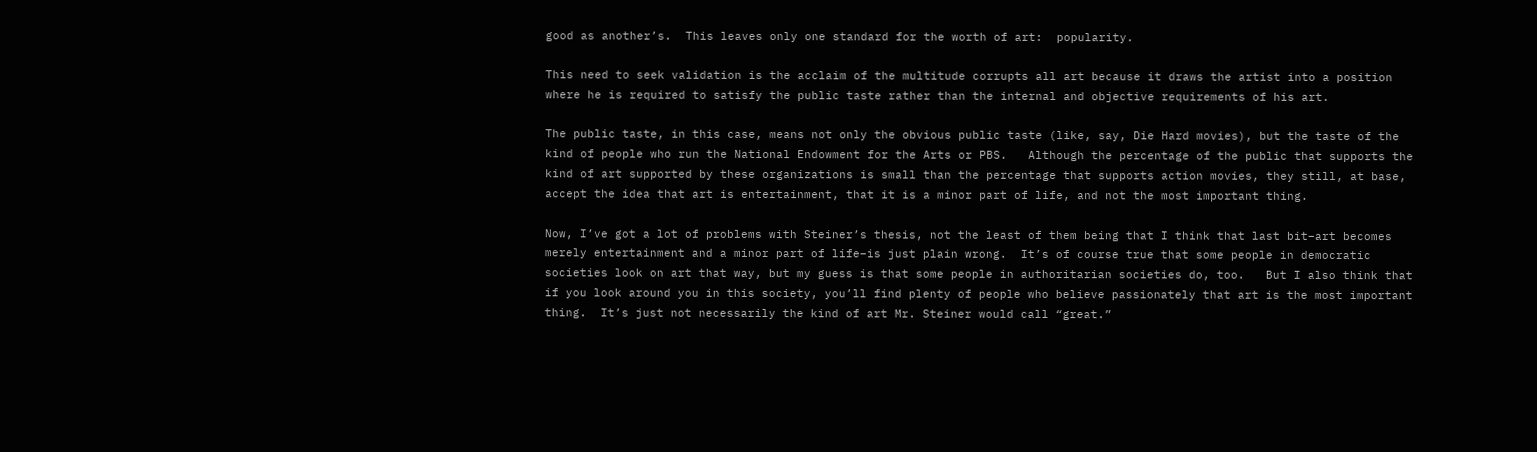good as another’s.  This leaves only one standard for the worth of art:  popularity.

This need to seek validation is the acclaim of the multitude corrupts all art because it draws the artist into a position where he is required to satisfy the public taste rather than the internal and objective requirements of his art.

The public taste, in this case, means not only the obvious public taste (like, say, Die Hard movies), but the taste of the kind of people who run the National Endowment for the Arts or PBS.   Although the percentage of the public that supports the kind of art supported by these organizations is small than the percentage that supports action movies, they still, at base, accept the idea that art is entertainment, that it is a minor part of life, and not the most important thing.

Now, I’ve got a lot of problems with Steiner’s thesis, not the least of them being that I think that last bit–art becomes merely entertainment and a minor part of life–is just plain wrong.  It’s of course true that some people in democratic societies look on art that way, but my guess is that some people in authoritarian societies do, too.   But I also think that if you look around you in this society, you’ll find plenty of people who believe passionately that art is the most important thing.  It’s just not necessarily the kind of art Mr. Steiner would call “great.”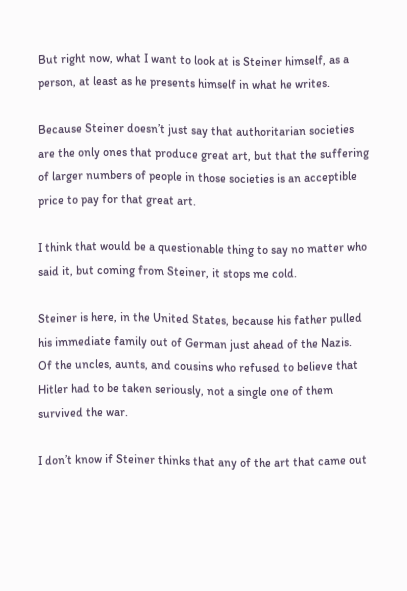But right now, what I want to look at is Steiner himself, as a person, at least as he presents himself in what he writes.

Because Steiner doesn’t just say that authoritarian societies are the only ones that produce great art, but that the suffering of larger numbers of people in those societies is an acceptible price to pay for that great art.

I think that would be a questionable thing to say no matter who said it, but coming from Steiner, it stops me cold.

Steiner is here, in the United States, because his father pulled his immediate family out of German just ahead of the Nazis.  Of the uncles, aunts, and cousins who refused to believe that Hitler had to be taken seriously, not a single one of them survived the war.

I don’t know if Steiner thinks that any of the art that came out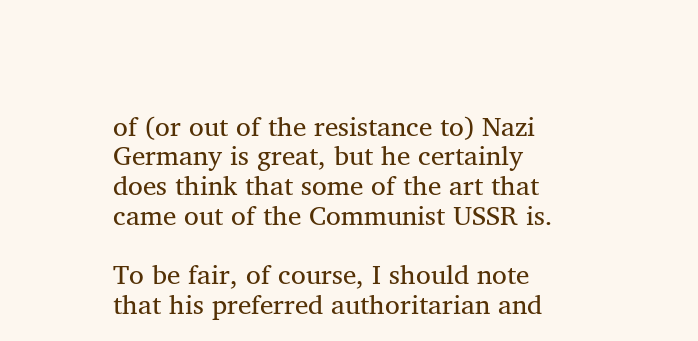of (or out of the resistance to) Nazi Germany is great, but he certainly does think that some of the art that came out of the Communist USSR is.

To be fair, of course, I should note that his preferred authoritarian and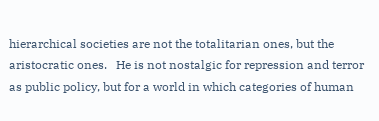hierarchical societies are not the totalitarian ones, but the aristocratic ones.   He is not nostalgic for repression and terror as public policy, but for a world in which categories of human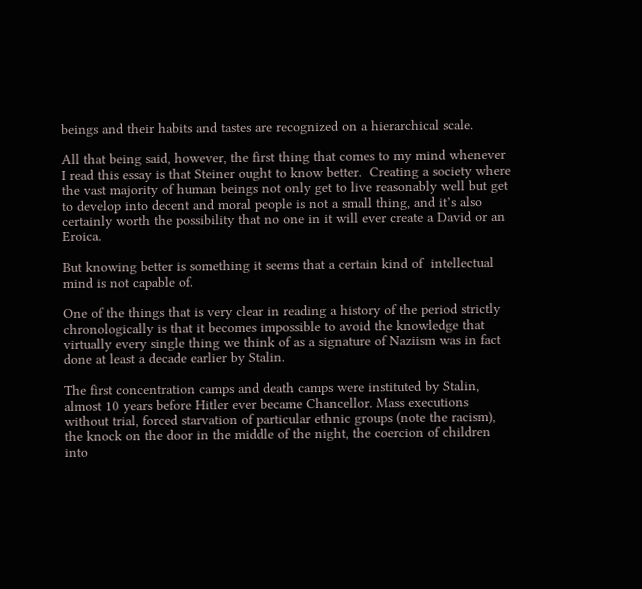beings and their habits and tastes are recognized on a hierarchical scale.

All that being said, however, the first thing that comes to my mind whenever I read this essay is that Steiner ought to know better.  Creating a society where the vast majority of human beings not only get to live reasonably well but get to develop into decent and moral people is not a small thing, and it’s also certainly worth the possibility that no one in it will ever create a David or an Eroica.

But knowing better is something it seems that a certain kind of  intellectual mind is not capable of.

One of the things that is very clear in reading a history of the period strictly chronologically is that it becomes impossible to avoid the knowledge that virtually every single thing we think of as a signature of Naziism was in fact done at least a decade earlier by Stalin.

The first concentration camps and death camps were instituted by Stalin, almost 10 years before Hitler ever became Chancellor. Mass executions without trial, forced starvation of particular ethnic groups (note the racism), the knock on the door in the middle of the night, the coercion of children into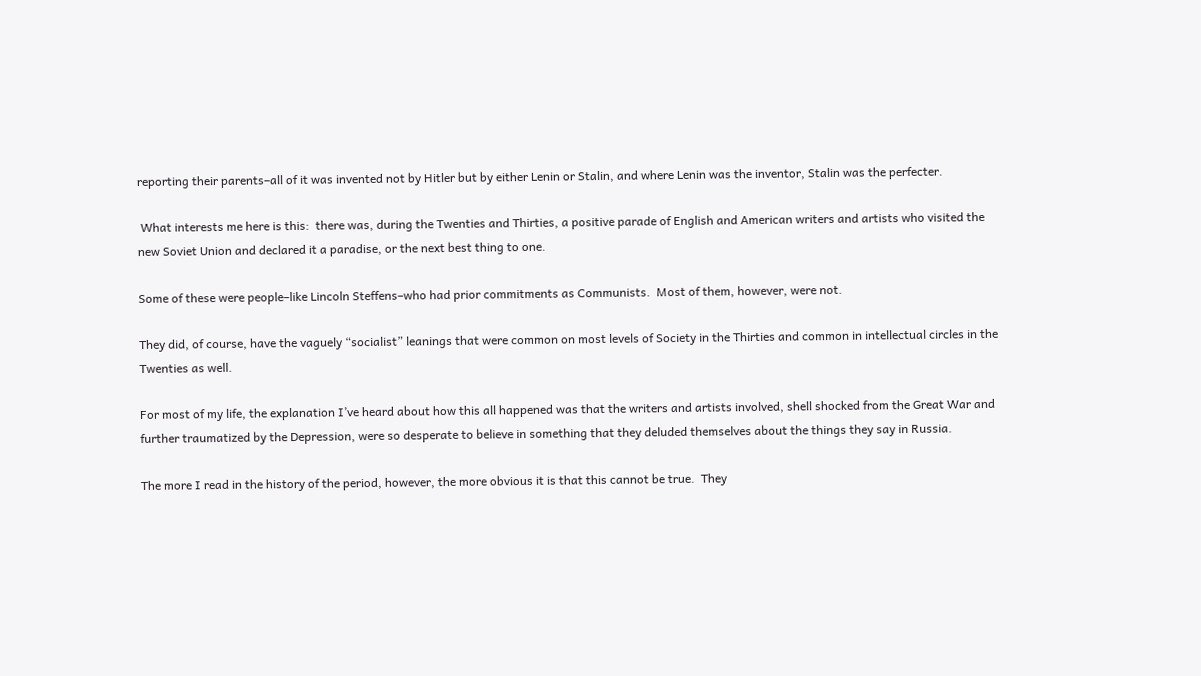reporting their parents–all of it was invented not by Hitler but by either Lenin or Stalin, and where Lenin was the inventor, Stalin was the perfecter.

 What interests me here is this:  there was, during the Twenties and Thirties, a positive parade of English and American writers and artists who visited the new Soviet Union and declared it a paradise, or the next best thing to one.

Some of these were people–like Lincoln Steffens–who had prior commitments as Communists.  Most of them, however, were not.

They did, of course, have the vaguely “socialist” leanings that were common on most levels of Society in the Thirties and common in intellectual circles in the Twenties as well.

For most of my life, the explanation I’ve heard about how this all happened was that the writers and artists involved, shell shocked from the Great War and further traumatized by the Depression, were so desperate to believe in something that they deluded themselves about the things they say in Russia.

The more I read in the history of the period, however, the more obvious it is that this cannot be true.  They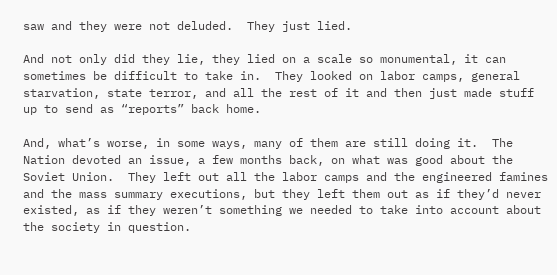saw and they were not deluded.  They just lied.

And not only did they lie, they lied on a scale so monumental, it can sometimes be difficult to take in.  They looked on labor camps, general starvation, state terror, and all the rest of it and then just made stuff up to send as “reports” back home.

And, what’s worse, in some ways, many of them are still doing it.  The Nation devoted an issue, a few months back, on what was good about the Soviet Union.  They left out all the labor camps and the engineered famines and the mass summary executions, but they left them out as if they’d never existed, as if they weren’t something we needed to take into account about the society in question.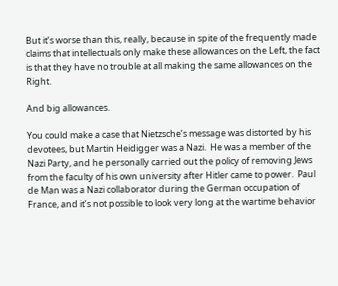But it’s worse than this, really, because in spite of the frequently made claims that intellectuals only make these allowances on the Left, the fact is that they have no trouble at all making the same allowances on the Right.

And big allowances.

You could make a case that Nietzsche’s message was distorted by his devotees, but Martin Heidigger was a Nazi.  He was a member of the Nazi Party, and he personally carried out the policy of removing Jews from the faculty of his own university after Hitler came to power.  Paul de Man was a Nazi collaborator during the German occupation of France, and it’s not possible to look very long at the wartime behavior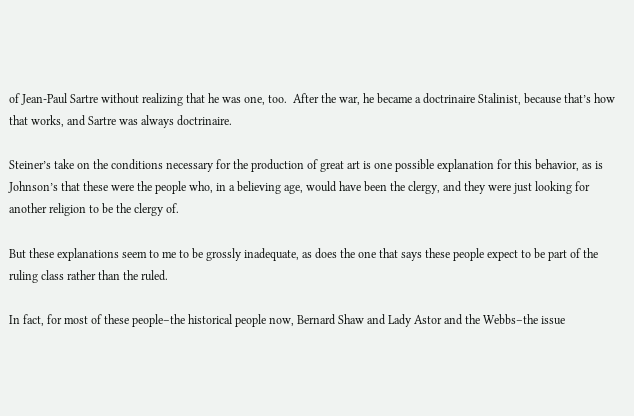of Jean-Paul Sartre without realizing that he was one, too.  After the war, he became a doctrinaire Stalinist, because that’s how that works, and Sartre was always doctrinaire.

Steiner’s take on the conditions necessary for the production of great art is one possible explanation for this behavior, as is Johnson’s that these were the people who, in a believing age, would have been the clergy, and they were just looking for another religion to be the clergy of.

But these explanations seem to me to be grossly inadequate, as does the one that says these people expect to be part of the ruling class rather than the ruled.

In fact, for most of these people–the historical people now, Bernard Shaw and Lady Astor and the Webbs–the issue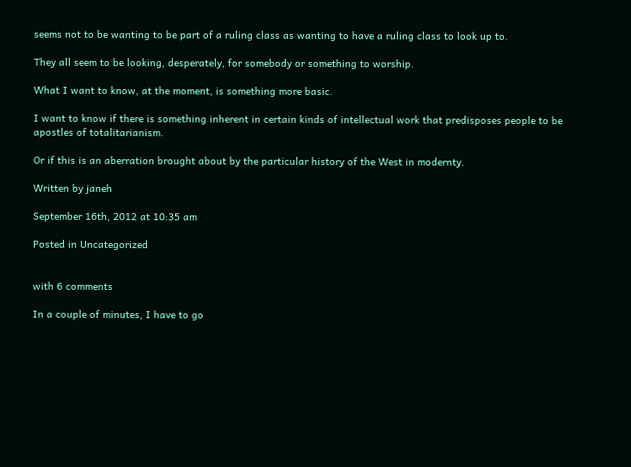seems not to be wanting to be part of a ruling class as wanting to have a ruling class to look up to.

They all seem to be looking, desperately, for somebody or something to worship.

What I want to know, at the moment, is something more basic.

I want to know if there is something inherent in certain kinds of intellectual work that predisposes people to be apostles of totalitarianism.

Or if this is an aberration brought about by the particular history of the West in modernty.

Written by janeh

September 16th, 2012 at 10:35 am

Posted in Uncategorized


with 6 comments

In a couple of minutes, I have to go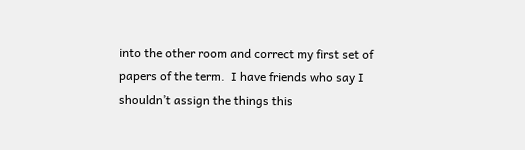into the other room and correct my first set of papers of the term.  I have friends who say I shouldn’t assign the things this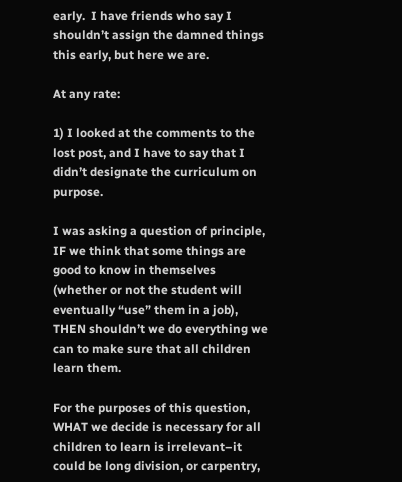early.  I have friends who say I shouldn’t assign the damned things this early, but here we are.

At any rate:

1) I looked at the comments to the lost post, and I have to say that I didn’t designate the curriculum on purpose.

I was asking a question of principle, IF we think that some things are good to know in themselves (whether or not the student will eventually “use” them in a job), THEN shouldn’t we do everything we can to make sure that all children learn them.

For the purposes of this question, WHAT we decide is necessary for all children to learn is irrelevant–it could be long division, or carpentry,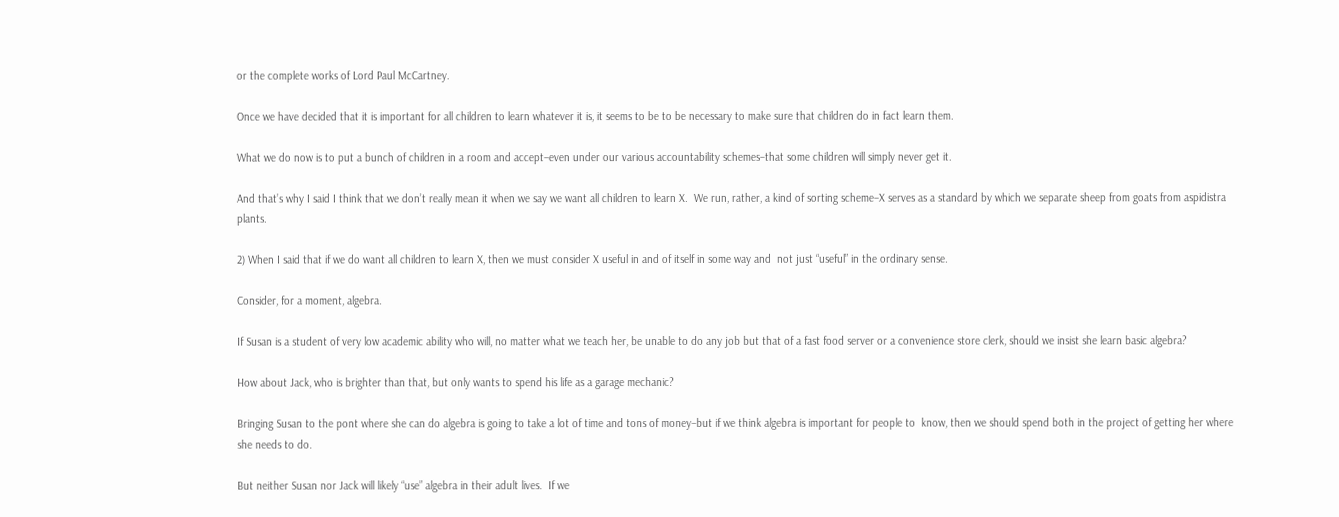or the complete works of Lord Paul McCartney.

Once we have decided that it is important for all children to learn whatever it is, it seems to be to be necessary to make sure that children do in fact learn them.

What we do now is to put a bunch of children in a room and accept–even under our various accountability schemes–that some children will simply never get it.

And that’s why I said I think that we don’t really mean it when we say we want all children to learn X.  We run, rather, a kind of sorting scheme–X serves as a standard by which we separate sheep from goats from aspidistra plants.

2) When I said that if we do want all children to learn X, then we must consider X useful in and of itself in some way and  not just “useful” in the ordinary sense.

Consider, for a moment, algebra.

If Susan is a student of very low academic ability who will, no matter what we teach her, be unable to do any job but that of a fast food server or a convenience store clerk, should we insist she learn basic algebra?

How about Jack, who is brighter than that, but only wants to spend his life as a garage mechanic?

Bringing Susan to the pont where she can do algebra is going to take a lot of time and tons of money–but if we think algebra is important for people to  know, then we should spend both in the project of getting her where she needs to do.

But neither Susan nor Jack will likely “use” algebra in their adult lives.  If we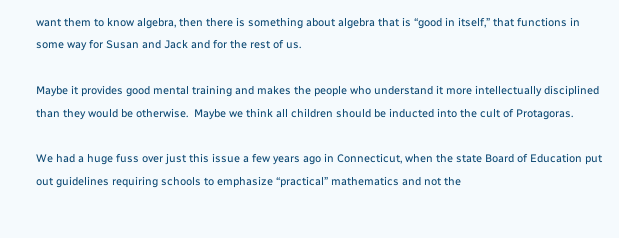want them to know algebra, then there is something about algebra that is “good in itself,” that functions in some way for Susan and Jack and for the rest of us.

Maybe it provides good mental training and makes the people who understand it more intellectually disciplined than they would be otherwise.  Maybe we think all children should be inducted into the cult of Protagoras.

We had a huge fuss over just this issue a few years ago in Connecticut, when the state Board of Education put out guidelines requiring schools to emphasize “practical” mathematics and not the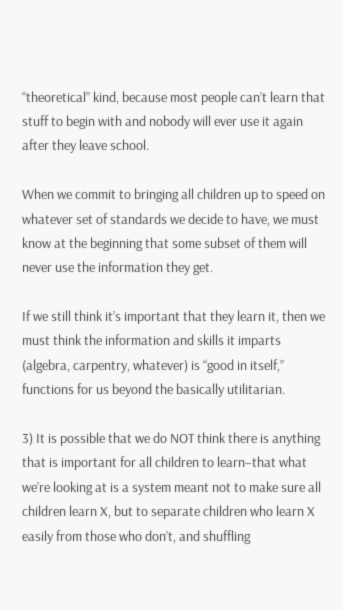“theoretical” kind, because most people can’t learn that stuff to begin with and nobody will ever use it again after they leave school.

When we commit to bringing all children up to speed on whatever set of standards we decide to have, we must know at the beginning that some subset of them will never use the information they get.

If we still think it’s important that they learn it, then we must think the information and skills it imparts (algebra, carpentry, whatever) is “good in itself,” functions for us beyond the basically utilitarian.

3) It is possible that we do NOT think there is anything that is important for all children to learn–that what we’re looking at is a system meant not to make sure all children learn X, but to separate children who learn X easily from those who don’t, and shuffling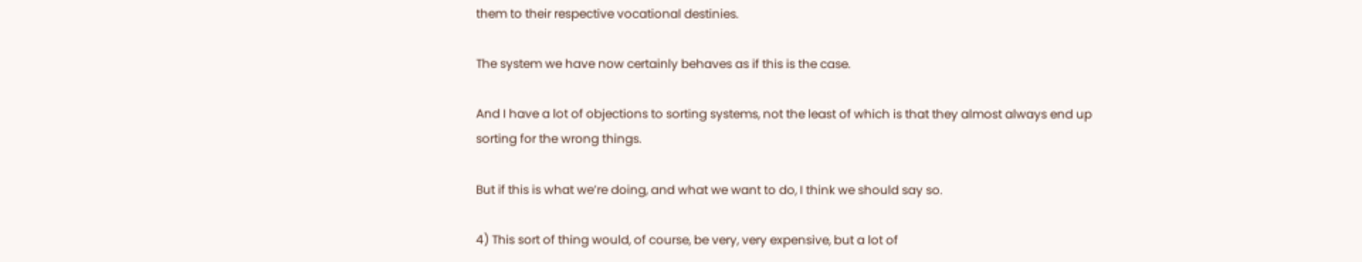them to their respective vocational destinies.

The system we have now certainly behaves as if this is the case.

And I have a lot of objections to sorting systems, not the least of which is that they almost always end up sorting for the wrong things.

But if this is what we’re doing, and what we want to do, I think we should say so.

4) This sort of thing would, of course, be very, very expensive, but a lot of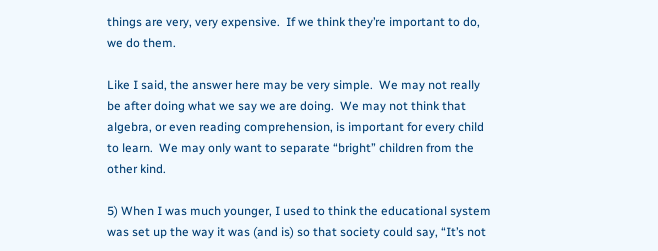things are very, very expensive.  If we think they’re important to do, we do them.

Like I said, the answer here may be very simple.  We may not really be after doing what we say we are doing.  We may not think that algebra, or even reading comprehension, is important for every child to learn.  We may only want to separate “bright” children from the other kind.

5) When I was much younger, I used to think the educational system was set up the way it was (and is) so that society could say, “It’s not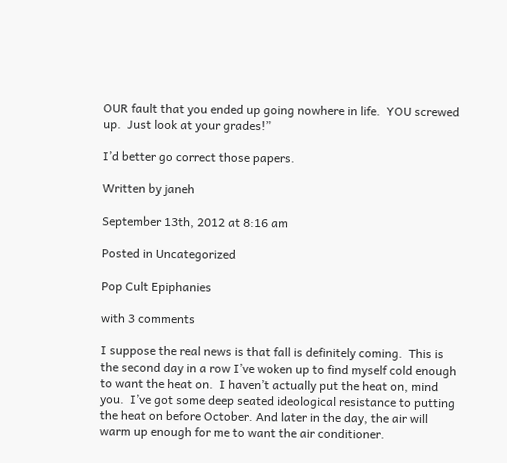OUR fault that you ended up going nowhere in life.  YOU screwed up.  Just look at your grades!”

I’d better go correct those papers.

Written by janeh

September 13th, 2012 at 8:16 am

Posted in Uncategorized

Pop Cult Epiphanies

with 3 comments

I suppose the real news is that fall is definitely coming.  This is the second day in a row I’ve woken up to find myself cold enough to want the heat on.  I haven’t actually put the heat on, mind you.  I’ve got some deep seated ideological resistance to putting the heat on before October. And later in the day, the air will warm up enough for me to want the air conditioner.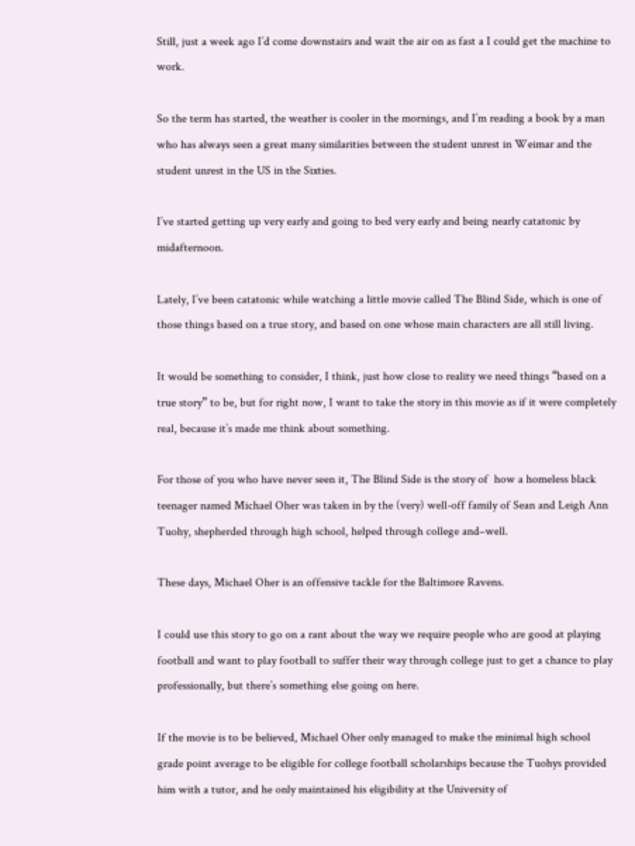Still, just a week ago I’d come downstairs and wait the air on as fast a I could get the machine to work.

So the term has started, the weather is cooler in the mornings, and I’m reading a book by a man who has always seen a great many similarities between the student unrest in Weimar and the student unrest in the US in the Sixties.

I’ve started getting up very early and going to bed very early and being nearly catatonic by midafternoon.

Lately, I’ve been catatonic while watching a little movie called The Blind Side, which is one of those things based on a true story, and based on one whose main characters are all still living.

It would be something to consider, I think, just how close to reality we need things “based on a true story” to be, but for right now, I want to take the story in this movie as if it were completely real, because it’s made me think about something.

For those of you who have never seen it, The Blind Side is the story of  how a homeless black teenager named Michael Oher was taken in by the (very) well-off family of Sean and Leigh Ann Tuohy, shepherded through high school, helped through college and–well.

These days, Michael Oher is an offensive tackle for the Baltimore Ravens.

I could use this story to go on a rant about the way we require people who are good at playing football and want to play football to suffer their way through college just to get a chance to play professionally, but there’s something else going on here.

If the movie is to be believed, Michael Oher only managed to make the minimal high school grade point average to be eligible for college football scholarships because the Tuohys provided him with a tutor, and he only maintained his eligibility at the University of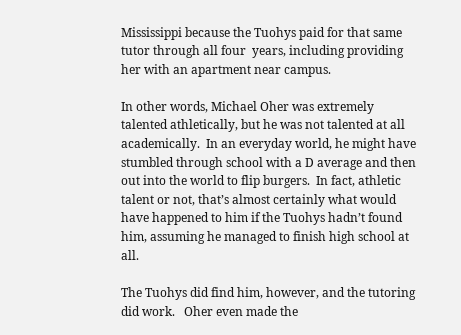Mississippi because the Tuohys paid for that same tutor through all four  years, including providing her with an apartment near campus.

In other words, Michael Oher was extremely talented athletically, but he was not talented at all academically.  In an everyday world, he might have stumbled through school with a D average and then out into the world to flip burgers.  In fact, athletic talent or not, that’s almost certainly what would have happened to him if the Tuohys hadn’t found him, assuming he managed to finish high school at all.

The Tuohys did find him, however, and the tutoring did work.   Oher even made the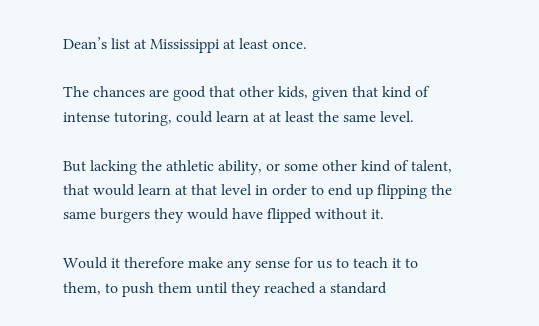Dean’s list at Mississippi at least once.

The chances are good that other kids, given that kind of intense tutoring, could learn at at least the same level.

But lacking the athletic ability, or some other kind of talent, that would learn at that level in order to end up flipping the same burgers they would have flipped without it.

Would it therefore make any sense for us to teach it to them, to push them until they reached a standard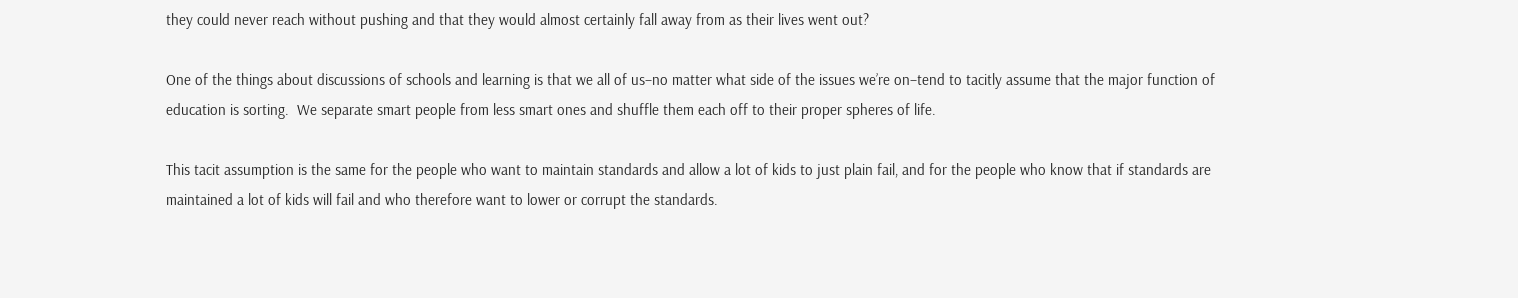they could never reach without pushing and that they would almost certainly fall away from as their lives went out?

One of the things about discussions of schools and learning is that we all of us–no matter what side of the issues we’re on–tend to tacitly assume that the major function of education is sorting.  We separate smart people from less smart ones and shuffle them each off to their proper spheres of life.

This tacit assumption is the same for the people who want to maintain standards and allow a lot of kids to just plain fail, and for the people who know that if standards are maintained a lot of kids will fail and who therefore want to lower or corrupt the standards.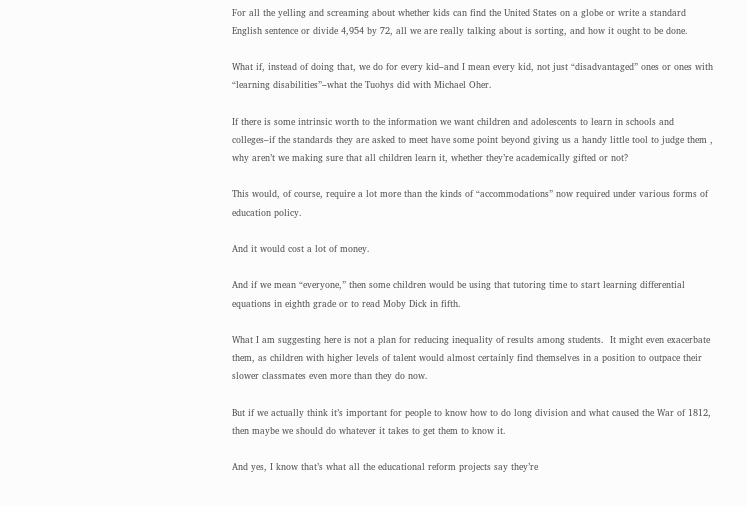For all the yelling and screaming about whether kids can find the United States on a globe or write a standard English sentence or divide 4,954 by 72, all we are really talking about is sorting, and how it ought to be done.

What if, instead of doing that, we do for every kid–and I mean every kid, not just “disadvantaged” ones or ones with “learning disabilities”–what the Tuohys did with Michael Oher.

If there is some intrinsic worth to the information we want children and adolescents to learn in schools and colleges–if the standards they are asked to meet have some point beyond giving us a handy little tool to judge them , why aren’t we making sure that all children learn it, whether they’re academically gifted or not?

This would, of course, require a lot more than the kinds of “accommodations” now required under various forms of education policy.

And it would cost a lot of money.

And if we mean “everyone,” then some children would be using that tutoring time to start learning differential equations in eighth grade or to read Moby Dick in fifth.

What I am suggesting here is not a plan for reducing inequality of results among students.  It might even exacerbate them, as children with higher levels of talent would almost certainly find themselves in a position to outpace their slower classmates even more than they do now.

But if we actually think it’s important for people to know how to do long division and what caused the War of 1812, then maybe we should do whatever it takes to get them to know it.

And yes, I know that’s what all the educational reform projects say they’re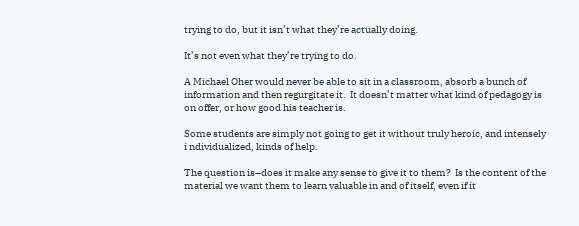trying to do, but it isn’t what they’re actually doing.

It’s not even what they’re trying to do.

A Michael Oher would never be able to sit in a classroom, absorb a bunch of information and then regurgitate it.  It doesn’t matter what kind of pedagogy is on offer, or how good his teacher is.

Some students are simply not going to get it without truly heroic, and intensely i ndividualized, kinds of help.

The question is–does it make any sense to give it to them?  Is the content of the material we want them to learn valuable in and of itself, even if it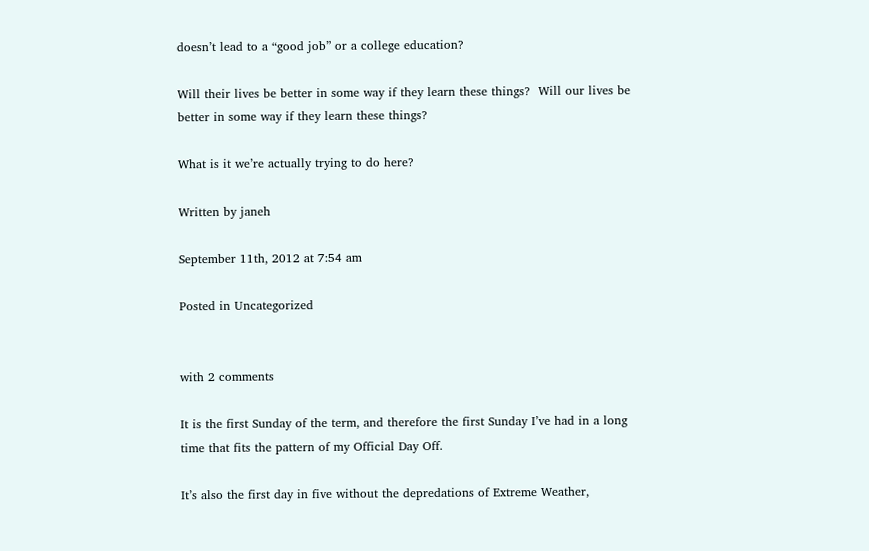doesn’t lead to a “good job” or a college education?

Will their lives be better in some way if they learn these things?  Will our lives be better in some way if they learn these things?

What is it we’re actually trying to do here?

Written by janeh

September 11th, 2012 at 7:54 am

Posted in Uncategorized


with 2 comments

It is the first Sunday of the term, and therefore the first Sunday I’ve had in a long time that fits the pattern of my Official Day Off.

It’s also the first day in five without the depredations of Extreme Weather,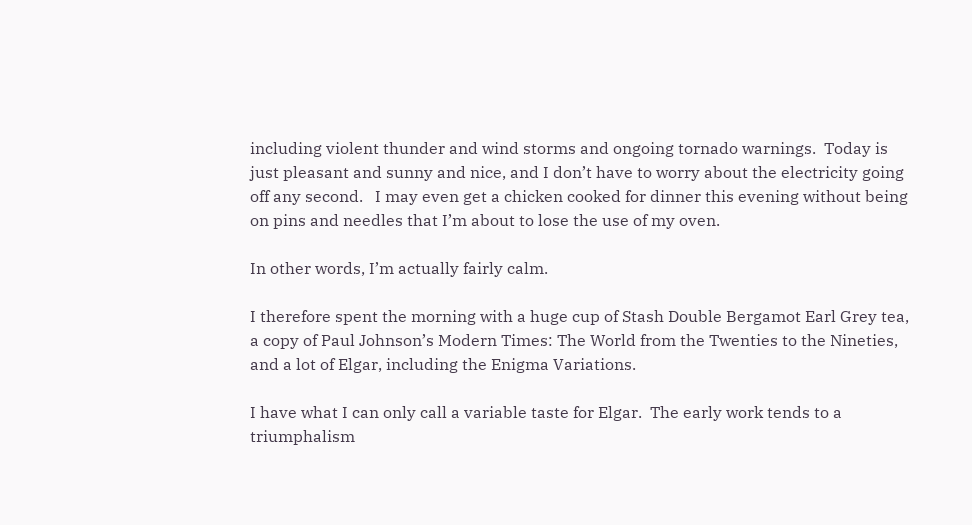including violent thunder and wind storms and ongoing tornado warnings.  Today is just pleasant and sunny and nice, and I don’t have to worry about the electricity going off any second.   I may even get a chicken cooked for dinner this evening without being on pins and needles that I’m about to lose the use of my oven.

In other words, I’m actually fairly calm.

I therefore spent the morning with a huge cup of Stash Double Bergamot Earl Grey tea, a copy of Paul Johnson’s Modern Times: The World from the Twenties to the Nineties, and a lot of Elgar, including the Enigma Variations.

I have what I can only call a variable taste for Elgar.  The early work tends to a triumphalism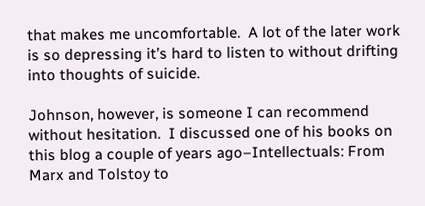that makes me uncomfortable.  A lot of the later work is so depressing it’s hard to listen to without drifting into thoughts of suicide.

Johnson, however, is someone I can recommend without hesitation.  I discussed one of his books on this blog a couple of years ago–Intellectuals: From Marx and Tolstoy to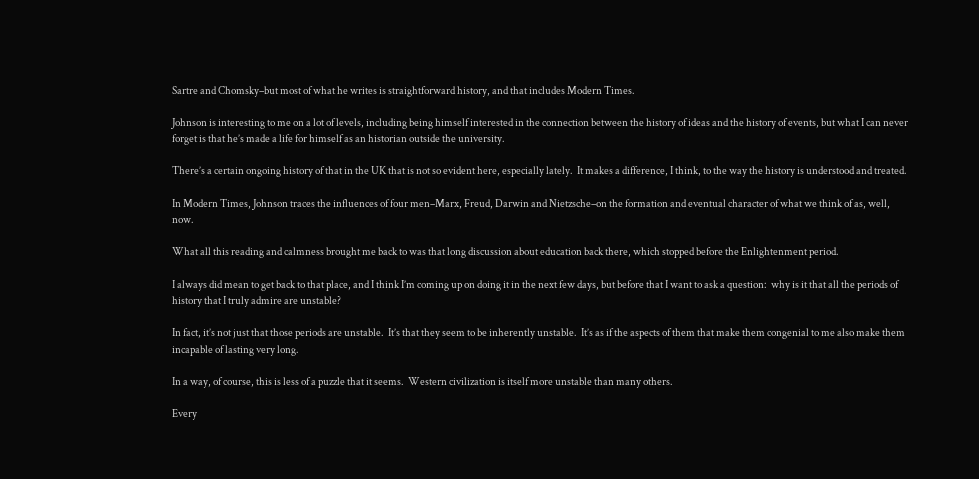Sartre and Chomsky–but most of what he writes is straightforward history, and that includes Modern Times.

Johnson is interesting to me on a lot of levels, including being himself interested in the connection between the history of ideas and the history of events, but what I can never forget is that he’s made a life for himself as an historian outside the university.

There’s a certain ongoing history of that in the UK that is not so evident here, especially lately.  It makes a difference, I think, to the way the history is understood and treated.

In Modern Times, Johnson traces the influences of four men–Marx, Freud, Darwin and Nietzsche–on the formation and eventual character of what we think of as, well, now.

What all this reading and calmness brought me back to was that long discussion about education back there, which stopped before the Enlightenment period.

I always did mean to get back to that place, and I think I’m coming up on doing it in the next few days, but before that I want to ask a question:  why is it that all the periods of history that I truly admire are unstable?

In fact, it’s not just that those periods are unstable.  It’s that they seem to be inherently unstable.  It’s as if the aspects of them that make them congenial to me also make them incapable of lasting very long.

In a way, of course, this is less of a puzzle that it seems.  Western civilization is itself more unstable than many others.

Every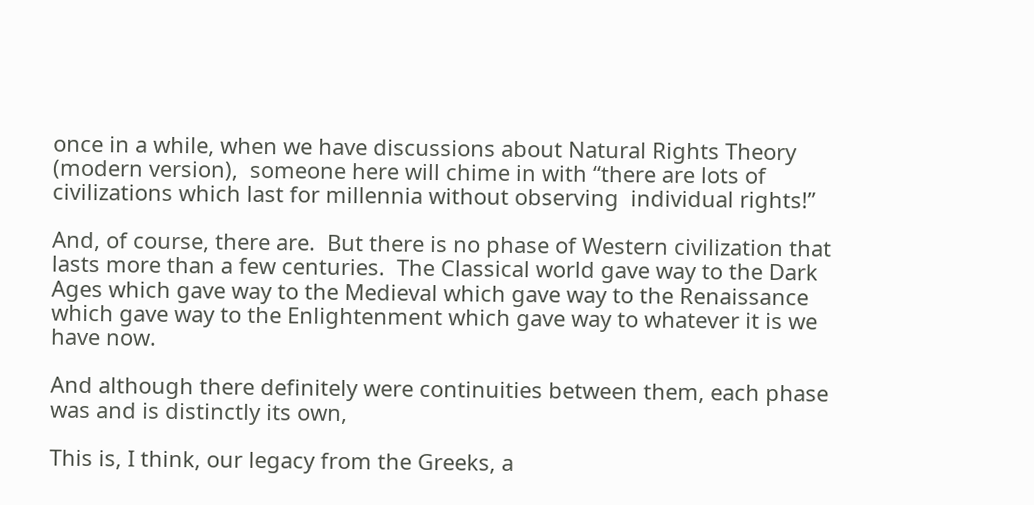once in a while, when we have discussions about Natural Rights Theory (modern version),  someone here will chime in with “there are lots of civilizations which last for millennia without observing  individual rights!”

And, of course, there are.  But there is no phase of Western civilization that lasts more than a few centuries.  The Classical world gave way to the Dark Ages which gave way to the Medieval which gave way to the Renaissance which gave way to the Enlightenment which gave way to whatever it is we have now.

And although there definitely were continuities between them, each phase was and is distinctly its own,

This is, I think, our legacy from the Greeks, a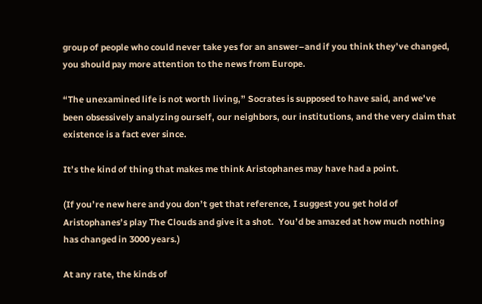group of people who could never take yes for an answer–and if you think they’ve changed, you should pay more attention to the news from Europe.

“The unexamined life is not worth living,” Socrates is supposed to have said, and we’ve been obsessively analyzing ourself, our neighbors, our institutions, and the very claim that existence is a fact ever since.

It’s the kind of thing that makes me think Aristophanes may have had a point.

(If you’re new here and you don’t get that reference, I suggest you get hold of Aristophanes’s play The Clouds and give it a shot.  You’d be amazed at how much nothing has changed in 3000 years.)

At any rate, the kinds of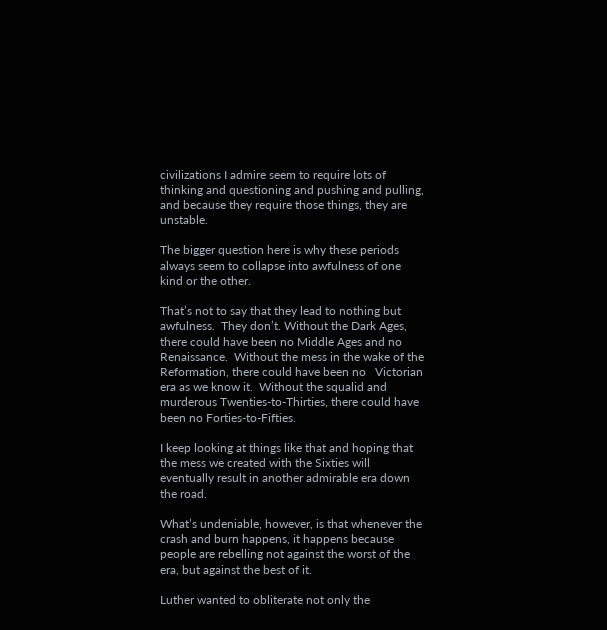civilizations I admire seem to require lots of thinking and questioning and pushing and pulling, and because they require those things, they are unstable.

The bigger question here is why these periods always seem to collapse into awfulness of one kind or the other.

That’s not to say that they lead to nothing but awfulness.  They don’t. Without the Dark Ages, there could have been no Middle Ages and no Renaissance.  Without the mess in the wake of the Reformation, there could have been no   Victorian era as we know it.  Without the squalid and murderous Twenties-to-Thirties, there could have been no Forties-to-Fifties.

I keep looking at things like that and hoping that the mess we created with the Sixties will eventually result in another admirable era down the road.

What’s undeniable, however, is that whenever the crash and burn happens, it happens because people are rebelling not against the worst of the era, but against the best of it.

Luther wanted to obliterate not only the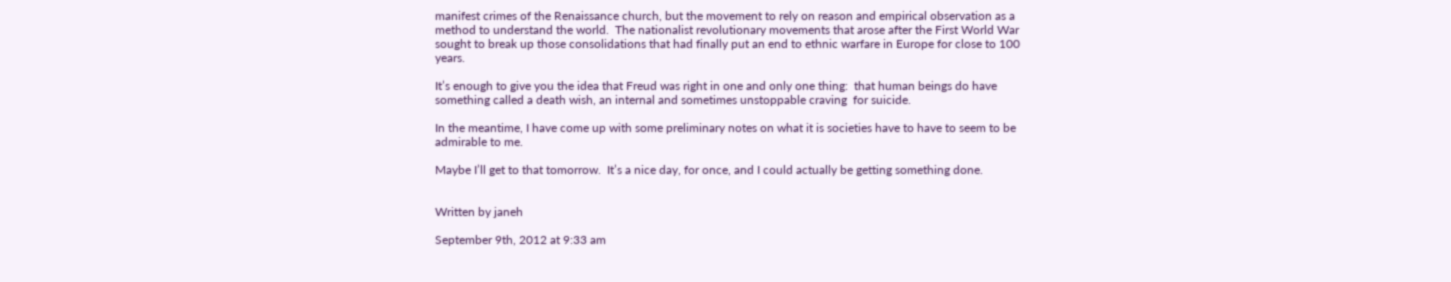manifest crimes of the Renaissance church, but the movement to rely on reason and empirical observation as a method to understand the world.  The nationalist revolutionary movements that arose after the First World War sought to break up those consolidations that had finally put an end to ethnic warfare in Europe for close to 100 years.

It’s enough to give you the idea that Freud was right in one and only one thing:  that human beings do have something called a death wish, an internal and sometimes unstoppable craving  for suicide.

In the meantime, I have come up with some preliminary notes on what it is societies have to have to seem to be admirable to me.

Maybe I’ll get to that tomorrow.  It’s a nice day, for once, and I could actually be getting something done.


Written by janeh

September 9th, 2012 at 9:33 am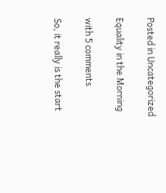Posted in Uncategorized

Equality in the Morning

with 5 comments

So, it really is the start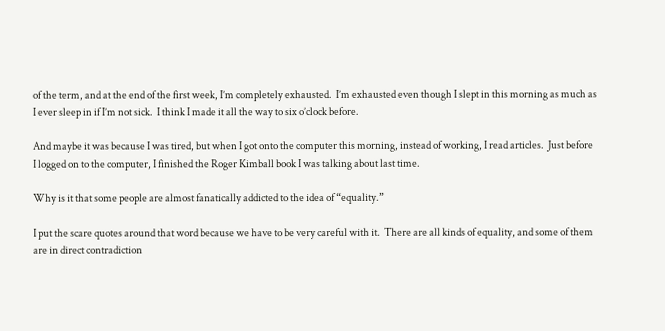of the term, and at the end of the first week, I’m completely exhausted.  I’m exhausted even though I slept in this morning as much as I ever sleep in if I’m not sick.  I think I made it all the way to six o’clock before.

And maybe it was because I was tired, but when I got onto the computer this morning, instead of working, I read articles.  Just before I logged on to the computer, I finished the Roger Kimball book I was talking about last time.

Why is it that some people are almost fanatically addicted to the idea of “equality.”

I put the scare quotes around that word because we have to be very careful with it.  There are all kinds of equality, and some of them are in direct contradiction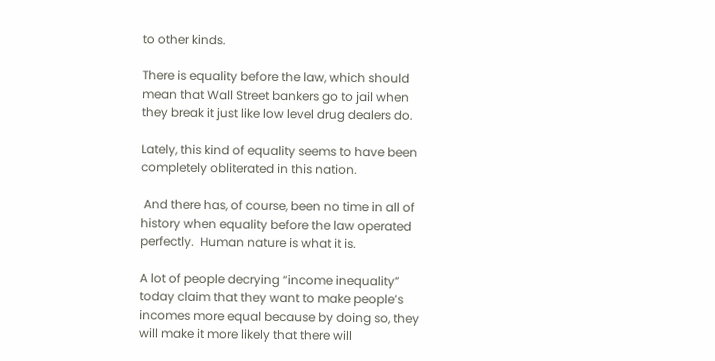to other kinds.

There is equality before the law, which should mean that Wall Street bankers go to jail when they break it just like low level drug dealers do.

Lately, this kind of equality seems to have been completely obliterated in this nation.

 And there has, of course, been no time in all of history when equality before the law operated perfectly.  Human nature is what it is.

A lot of people decrying “income inequality” today claim that they want to make people’s incomes more equal because by doing so, they will make it more likely that there will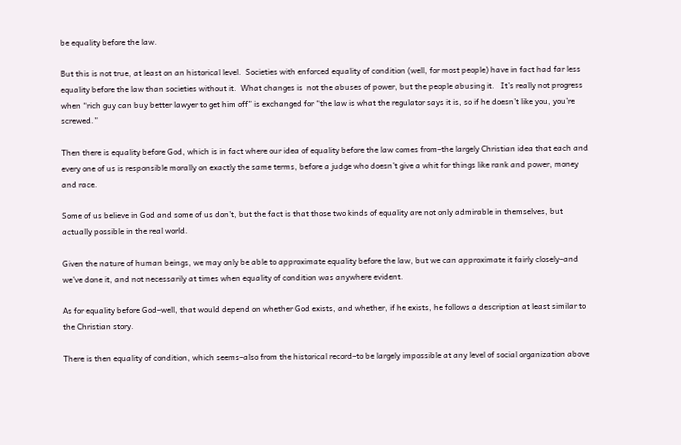be equality before the law.

But this is not true, at least on an historical level.  Societies with enforced equality of condition (well, for most people) have in fact had far less equality before the law than societies without it.  What changes is  not the abuses of power, but the people abusing it.   It’s really not progress when “rich guy can buy better lawyer to get him off” is exchanged for “the law is what the regulator says it is, so if he doesn’t like you, you’re screwed.”

Then there is equality before God, which is in fact where our idea of equality before the law comes from–the largely Christian idea that each and every one of us is responsible morally on exactly the same terms, before a judge who doesn’t give a whit for things like rank and power, money and race.

Some of us believe in God and some of us don’t, but the fact is that those two kinds of equality are not only admirable in themselves, but actually possible in the real world.

Given the nature of human beings, we may only be able to approximate equality before the law, but we can approximate it fairly closely–and we’ve done it, and not necessarily at times when equality of condition was anywhere evident.

As for equality before God–well, that would depend on whether God exists, and whether, if he exists, he follows a description at least similar to the Christian story.

There is then equality of condition, which seems–also from the historical record–to be largely impossible at any level of social organization above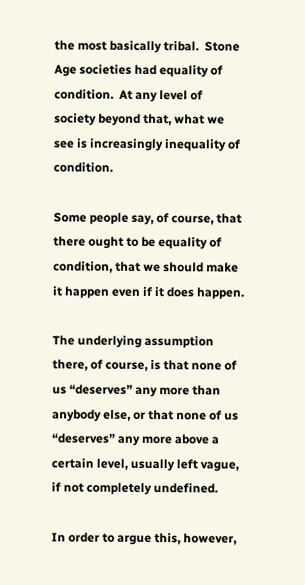the most basically tribal.  Stone Age societies had equality of condition.  At any level of society beyond that, what we see is increasingly inequality of condition.

Some people say, of course, that there ought to be equality of condition, that we should make it happen even if it does happen.

The underlying assumption there, of course, is that none of us “deserves” any more than anybody else, or that none of us “deserves” any more above a certain level, usually left vague, if not completely undefined.

In order to argue this, however,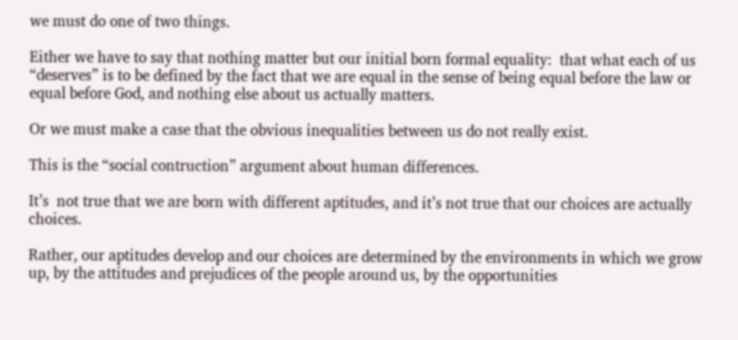we must do one of two things.

Either we have to say that nothing matter but our initial born formal equality:  that what each of us “deserves” is to be defined by the fact that we are equal in the sense of being equal before the law or equal before God, and nothing else about us actually matters.

Or we must make a case that the obvious inequalities between us do not really exist.

This is the “social contruction” argument about human differences.

It’s  not true that we are born with different aptitudes, and it’s not true that our choices are actually choices.

Rather, our aptitudes develop and our choices are determined by the environments in which we grow up, by the attitudes and prejudices of the people around us, by the opportunities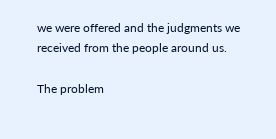we were offered and the judgments we received from the people around us.

The problem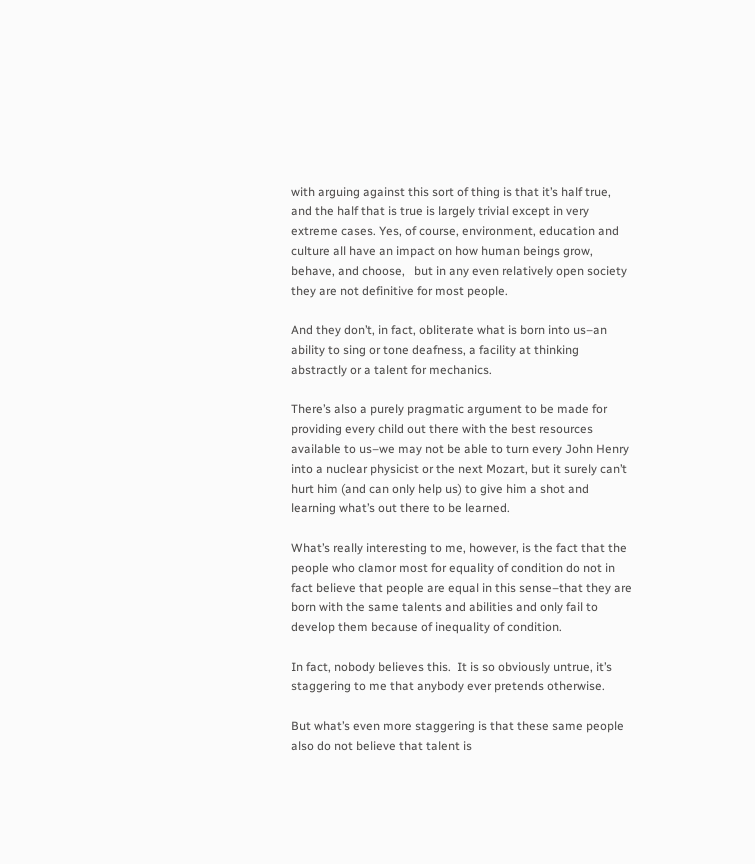with arguing against this sort of thing is that it’s half true, and the half that is true is largely trivial except in very extreme cases. Yes, of course, environment, education and culture all have an impact on how human beings grow, behave, and choose,   but in any even relatively open society they are not definitive for most people.

And they don’t, in fact, obliterate what is born into us–an ability to sing or tone deafness, a facility at thinking abstractly or a talent for mechanics.

There’s also a purely pragmatic argument to be made for providing every child out there with the best resources available to us–we may not be able to turn every John Henry into a nuclear physicist or the next Mozart, but it surely can’t hurt him (and can only help us) to give him a shot and learning what’s out there to be learned.

What’s really interesting to me, however, is the fact that the people who clamor most for equality of condition do not in fact believe that people are equal in this sense–that they are born with the same talents and abilities and only fail to develop them because of inequality of condition.

In fact, nobody believes this.  It is so obviously untrue, it’s staggering to me that anybody ever pretends otherwise.

But what’s even more staggering is that these same people also do not believe that talent is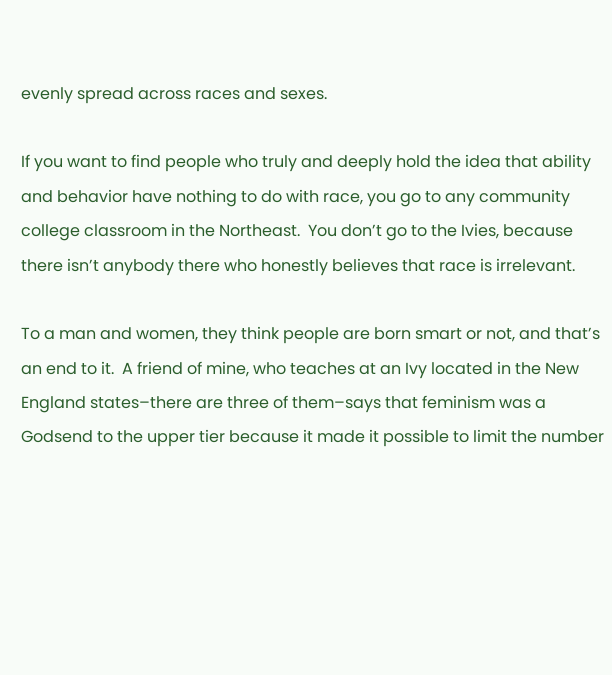evenly spread across races and sexes.

If you want to find people who truly and deeply hold the idea that ability and behavior have nothing to do with race, you go to any community college classroom in the Northeast.  You don’t go to the Ivies, because there isn’t anybody there who honestly believes that race is irrelevant.

To a man and women, they think people are born smart or not, and that’s an end to it.  A friend of mine, who teaches at an Ivy located in the New England states–there are three of them–says that feminism was a Godsend to the upper tier because it made it possible to limit the number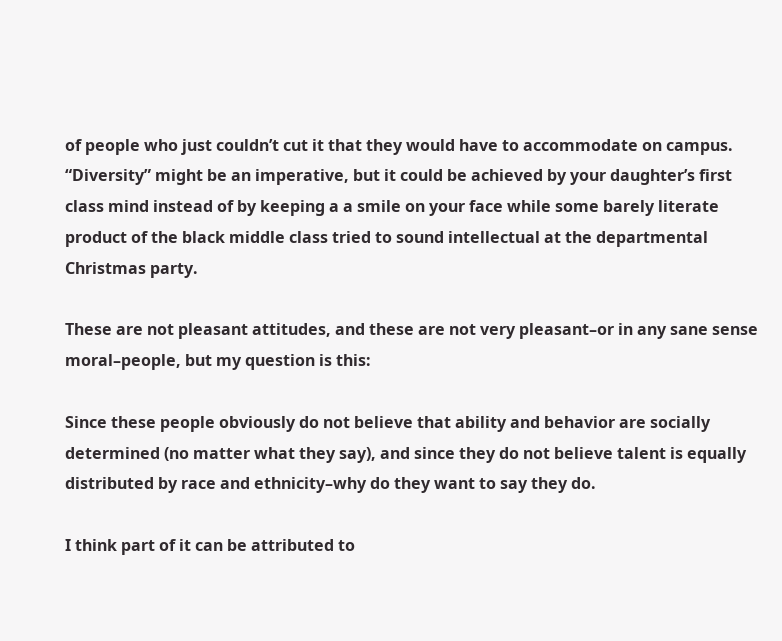of people who just couldn’t cut it that they would have to accommodate on campus.  “Diversity” might be an imperative, but it could be achieved by your daughter’s first class mind instead of by keeping a a smile on your face while some barely literate product of the black middle class tried to sound intellectual at the departmental Christmas party.

These are not pleasant attitudes, and these are not very pleasant–or in any sane sense moral–people, but my question is this:

Since these people obviously do not believe that ability and behavior are socially determined (no matter what they say), and since they do not believe talent is equally distributed by race and ethnicity–why do they want to say they do.

I think part of it can be attributed to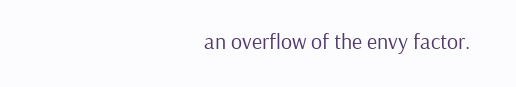an overflow of the envy factor.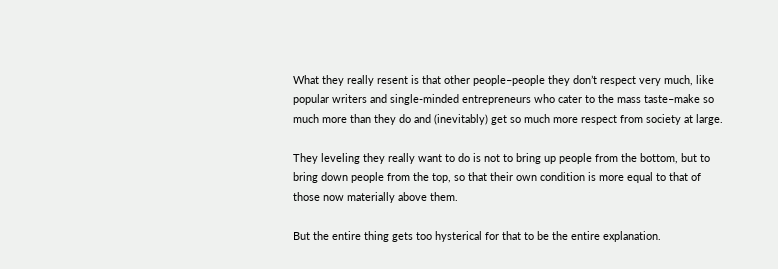What they really resent is that other people–people they don’t respect very much, like popular writers and single-minded entrepreneurs who cater to the mass taste–make so much more than they do and (inevitably) get so much more respect from society at large.

They leveling they really want to do is not to bring up people from the bottom, but to bring down people from the top, so that their own condition is more equal to that of those now materially above them.

But the entire thing gets too hysterical for that to be the entire explanation.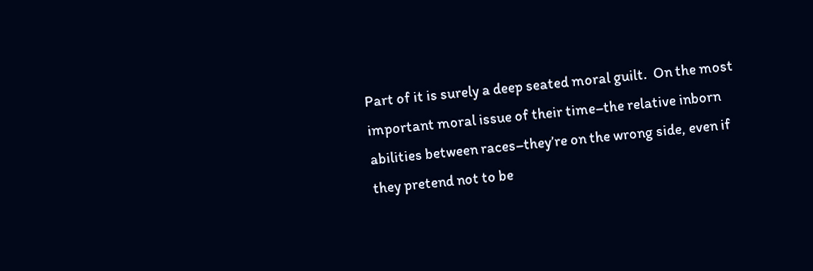Part of it is surely a deep seated moral guilt.  On the most important moral issue of their time–the relative inborn abilities between races–they’re on the wrong side, even if they pretend not to be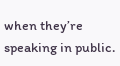when they’re speaking in public.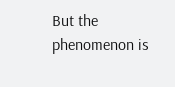But the phenomenon is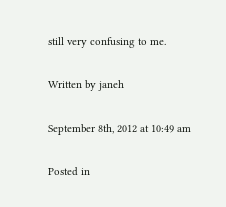still very confusing to me.

Written by janeh

September 8th, 2012 at 10:49 am

Posted in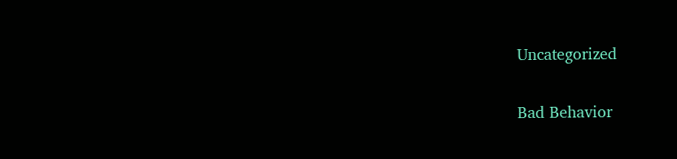Uncategorized

Bad Behavior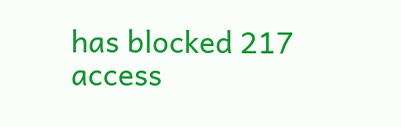has blocked 217 access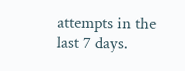attempts in the last 7 days.